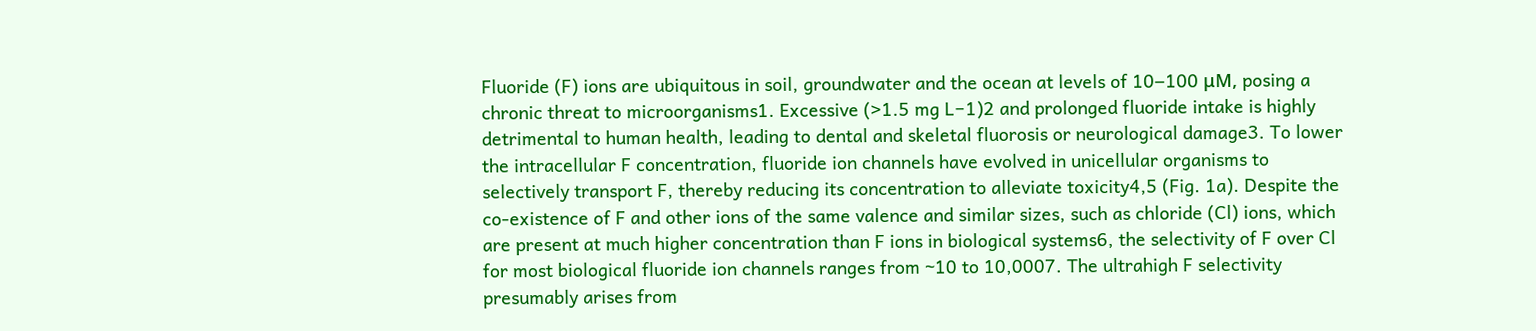Fluoride (F) ions are ubiquitous in soil, groundwater and the ocean at levels of 10‒100 μM, posing a chronic threat to microorganisms1. Excessive (>1.5 mg L−1)2 and prolonged fluoride intake is highly detrimental to human health, leading to dental and skeletal fluorosis or neurological damage3. To lower the intracellular F concentration, fluoride ion channels have evolved in unicellular organisms to selectively transport F, thereby reducing its concentration to alleviate toxicity4,5 (Fig. 1a). Despite the co-existence of F and other ions of the same valence and similar sizes, such as chloride (Cl) ions, which are present at much higher concentration than F ions in biological systems6, the selectivity of F over Cl for most biological fluoride ion channels ranges from ~10 to 10,0007. The ultrahigh F selectivity presumably arises from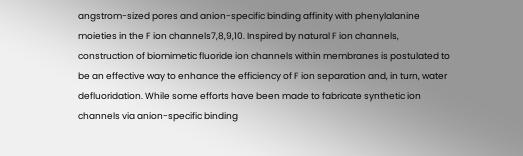angstrom-sized pores and anion-specific binding affinity with phenylalanine moieties in the F ion channels7,8,9,10. Inspired by natural F ion channels, construction of biomimetic fluoride ion channels within membranes is postulated to be an effective way to enhance the efficiency of F ion separation and, in turn, water defluoridation. While some efforts have been made to fabricate synthetic ion channels via anion-specific binding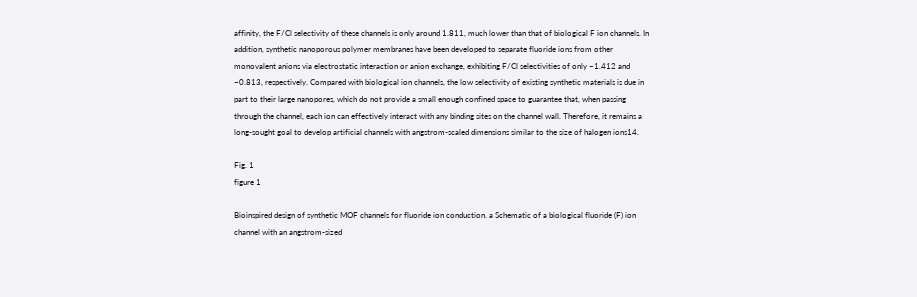affinity, the F/Cl selectivity of these channels is only around 1.811, much lower than that of biological F ion channels. In addition, synthetic nanoporous polymer membranes have been developed to separate fluoride ions from other monovalent anions via electrostatic interaction or anion exchange, exhibiting F/Cl selectivities of only ~1.412 and ~0.813, respectively. Compared with biological ion channels, the low selectivity of existing synthetic materials is due in part to their large nanopores, which do not provide a small enough confined space to guarantee that, when passing through the channel, each ion can effectively interact with any binding sites on the channel wall. Therefore, it remains a long-sought goal to develop artificial channels with angstrom-scaled dimensions similar to the size of halogen ions14.

Fig. 1
figure 1

Bioinspired design of synthetic MOF channels for fluoride ion conduction. a Schematic of a biological fluoride (F) ion channel with an angstrom-sized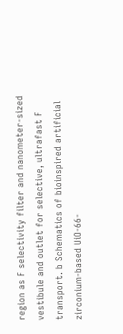region as F selectivity filter and nanometer-sized vestibule and outlet for selective, ultrafast F transport. b Schematics of bioinspired artificial zirconium-based UiO-66-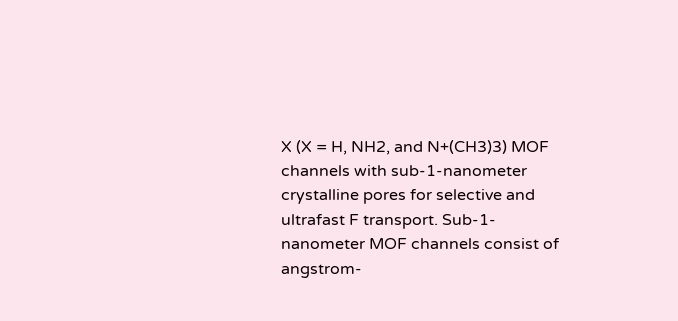X (X = H, NH2, and N+(CH3)3) MOF channels with sub-1-nanometer crystalline pores for selective and ultrafast F transport. Sub-1-nanometer MOF channels consist of angstrom-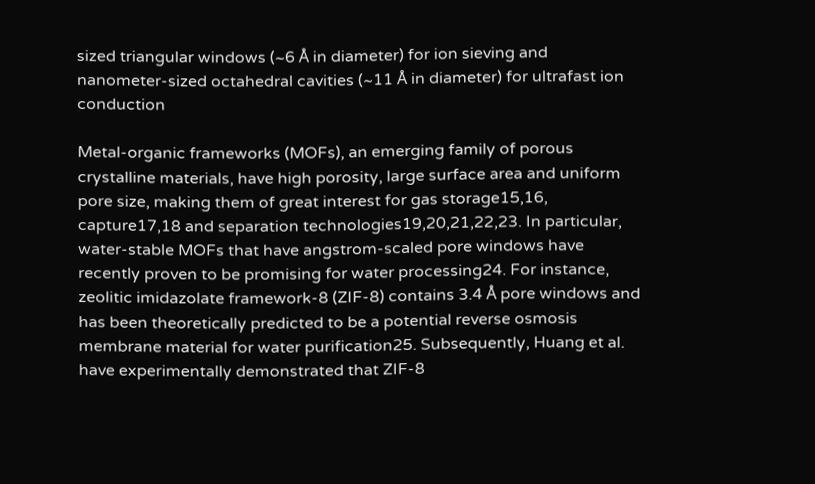sized triangular windows (~6 Å in diameter) for ion sieving and nanometer-sized octahedral cavities (~11 Å in diameter) for ultrafast ion conduction

Metal-organic frameworks (MOFs), an emerging family of porous crystalline materials, have high porosity, large surface area and uniform pore size, making them of great interest for gas storage15,16, capture17,18 and separation technologies19,20,21,22,23. In particular, water-stable MOFs that have angstrom-scaled pore windows have recently proven to be promising for water processing24. For instance, zeolitic imidazolate framework-8 (ZIF-8) contains 3.4 Å pore windows and has been theoretically predicted to be a potential reverse osmosis membrane material for water purification25. Subsequently, Huang et al. have experimentally demonstrated that ZIF-8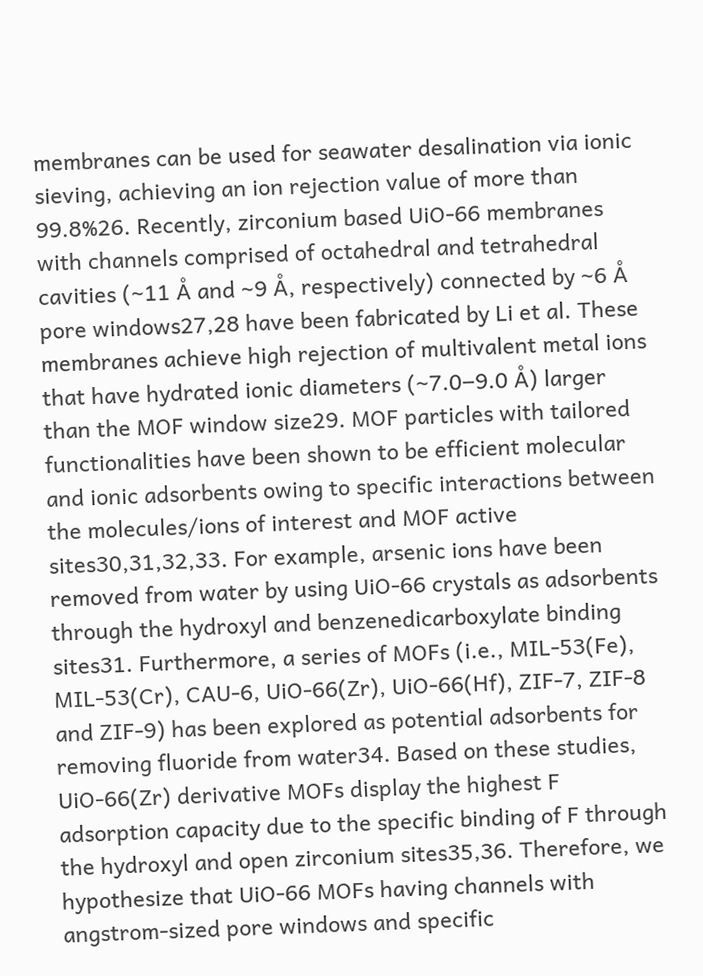membranes can be used for seawater desalination via ionic sieving, achieving an ion rejection value of more than 99.8%26. Recently, zirconium based UiO-66 membranes with channels comprised of octahedral and tetrahedral cavities (~11 Å and ~9 Å, respectively) connected by ~6 Å pore windows27,28 have been fabricated by Li et al. These membranes achieve high rejection of multivalent metal ions that have hydrated ionic diameters (~7.0‒9.0 Å) larger than the MOF window size29. MOF particles with tailored functionalities have been shown to be efficient molecular and ionic adsorbents owing to specific interactions between the molecules/ions of interest and MOF active sites30,31,32,33. For example, arsenic ions have been removed from water by using UiO-66 crystals as adsorbents through the hydroxyl and benzenedicarboxylate binding sites31. Furthermore, a series of MOFs (i.e., MIL-53(Fe), MIL-53(Cr), CAU-6, UiO-66(Zr), UiO-66(Hf), ZIF-7, ZIF-8 and ZIF-9) has been explored as potential adsorbents for removing fluoride from water34. Based on these studies, UiO-66(Zr) derivative MOFs display the highest F adsorption capacity due to the specific binding of F through the hydroxyl and open zirconium sites35,36. Therefore, we hypothesize that UiO-66 MOFs having channels with angstrom-sized pore windows and specific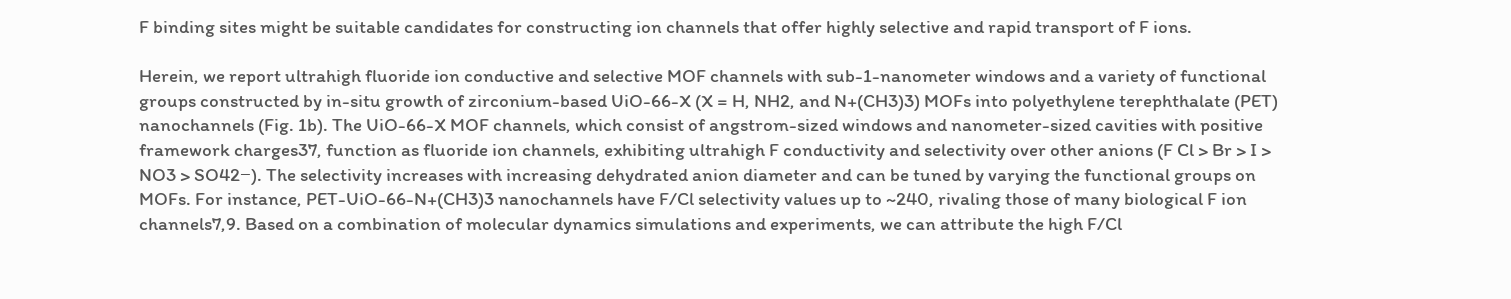F binding sites might be suitable candidates for constructing ion channels that offer highly selective and rapid transport of F ions.

Herein, we report ultrahigh fluoride ion conductive and selective MOF channels with sub-1-nanometer windows and a variety of functional groups constructed by in-situ growth of zirconium-based UiO-66-X (X = H, NH2, and N+(CH3)3) MOFs into polyethylene terephthalate (PET) nanochannels (Fig. 1b). The UiO-66-X MOF channels, which consist of angstrom-sized windows and nanometer-sized cavities with positive framework charges37, function as fluoride ion channels, exhibiting ultrahigh F conductivity and selectivity over other anions (F Cl > Br > I > NO3 > SO42−). The selectivity increases with increasing dehydrated anion diameter and can be tuned by varying the functional groups on MOFs. For instance, PET-UiO-66-N+(CH3)3 nanochannels have F/Cl selectivity values up to ~240, rivaling those of many biological F ion channels7,9. Based on a combination of molecular dynamics simulations and experiments, we can attribute the high F/Cl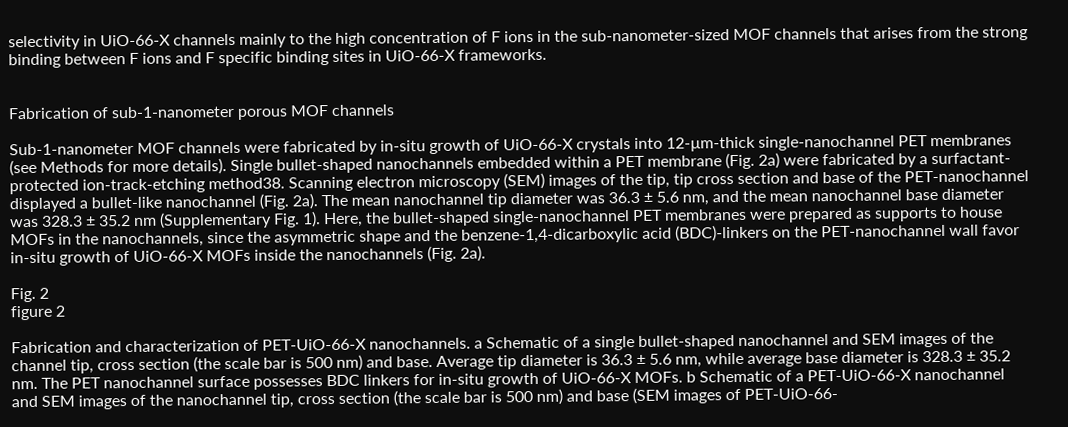selectivity in UiO-66-X channels mainly to the high concentration of F ions in the sub-nanometer-sized MOF channels that arises from the strong binding between F ions and F specific binding sites in UiO-66-X frameworks.


Fabrication of sub-1-nanometer porous MOF channels

Sub-1-nanometer MOF channels were fabricated by in-situ growth of UiO-66-X crystals into 12-µm-thick single-nanochannel PET membranes (see Methods for more details). Single bullet-shaped nanochannels embedded within a PET membrane (Fig. 2a) were fabricated by a surfactant-protected ion-track-etching method38. Scanning electron microscopy (SEM) images of the tip, tip cross section and base of the PET-nanochannel displayed a bullet-like nanochannel (Fig. 2a). The mean nanochannel tip diameter was 36.3 ± 5.6 nm, and the mean nanochannel base diameter was 328.3 ± 35.2 nm (Supplementary Fig. 1). Here, the bullet-shaped single-nanochannel PET membranes were prepared as supports to house MOFs in the nanochannels, since the asymmetric shape and the benzene-1,4-dicarboxylic acid (BDC)-linkers on the PET-nanochannel wall favor in-situ growth of UiO-66-X MOFs inside the nanochannels (Fig. 2a).

Fig. 2
figure 2

Fabrication and characterization of PET-UiO-66-X nanochannels. a Schematic of a single bullet-shaped nanochannel and SEM images of the channel tip, cross section (the scale bar is 500 nm) and base. Average tip diameter is 36.3 ± 5.6 nm, while average base diameter is 328.3 ± 35.2 nm. The PET nanochannel surface possesses BDC linkers for in-situ growth of UiO-66-X MOFs. b Schematic of a PET-UiO-66-X nanochannel and SEM images of the nanochannel tip, cross section (the scale bar is 500 nm) and base (SEM images of PET-UiO-66-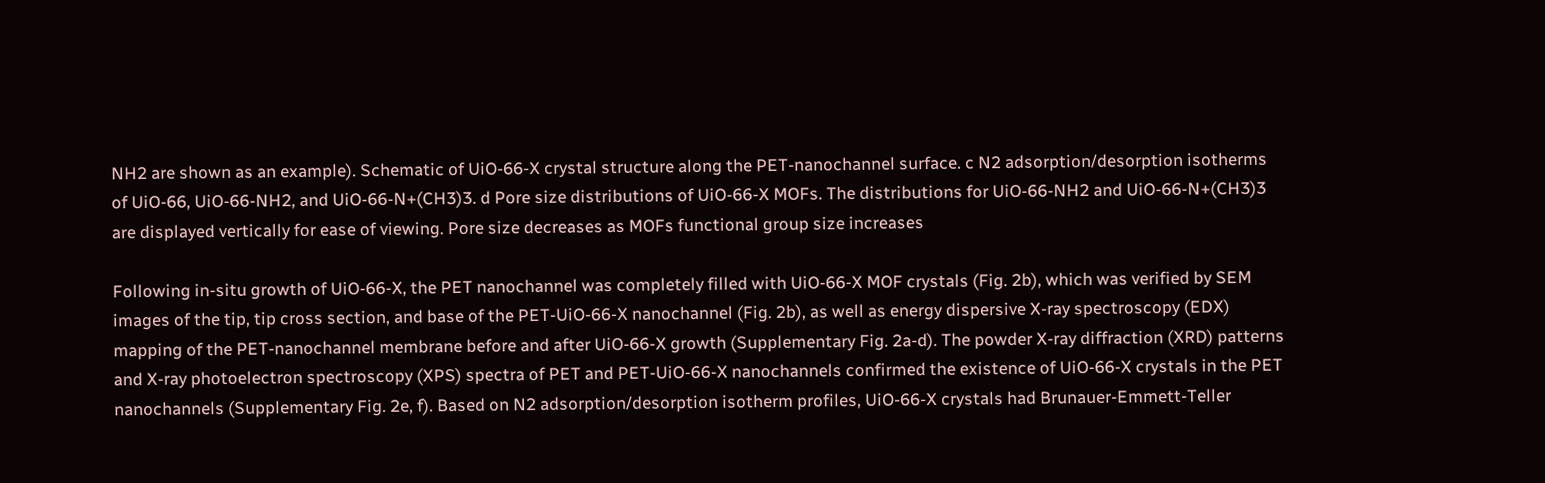NH2 are shown as an example). Schematic of UiO-66-X crystal structure along the PET-nanochannel surface. c N2 adsorption/desorption isotherms of UiO-66, UiO-66-NH2, and UiO-66-N+(CH3)3. d Pore size distributions of UiO-66-X MOFs. The distributions for UiO-66-NH2 and UiO-66-N+(CH3)3 are displayed vertically for ease of viewing. Pore size decreases as MOFs functional group size increases

Following in-situ growth of UiO-66-X, the PET nanochannel was completely filled with UiO-66-X MOF crystals (Fig. 2b), which was verified by SEM images of the tip, tip cross section, and base of the PET-UiO-66-X nanochannel (Fig. 2b), as well as energy dispersive X-ray spectroscopy (EDX) mapping of the PET-nanochannel membrane before and after UiO-66-X growth (Supplementary Fig. 2a-d). The powder X-ray diffraction (XRD) patterns and X-ray photoelectron spectroscopy (XPS) spectra of PET and PET-UiO-66-X nanochannels confirmed the existence of UiO-66-X crystals in the PET nanochannels (Supplementary Fig. 2e, f). Based on N2 adsorption/desorption isotherm profiles, UiO-66-X crystals had Brunauer-Emmett-Teller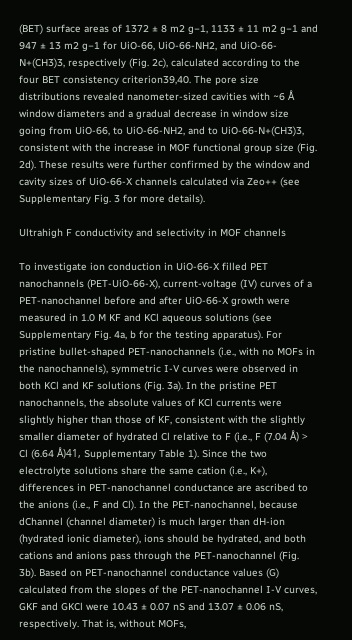(BET) surface areas of 1372 ± 8 m2 g−1, 1133 ± 11 m2 g−1 and 947 ± 13 m2 g−1 for UiO-66, UiO-66-NH2, and UiO-66-N+(CH3)3, respectively (Fig. 2c), calculated according to the four BET consistency criterion39,40. The pore size distributions revealed nanometer-sized cavities with ~6 Å window diameters and a gradual decrease in window size going from UiO-66, to UiO-66-NH2, and to UiO-66-N+(CH3)3, consistent with the increase in MOF functional group size (Fig. 2d). These results were further confirmed by the window and cavity sizes of UiO-66-X channels calculated via Zeo++ (see Supplementary Fig. 3 for more details).

Ultrahigh F conductivity and selectivity in MOF channels

To investigate ion conduction in UiO-66-X filled PET nanochannels (PET-UiO-66-X), current-voltage (IV) curves of a PET-nanochannel before and after UiO-66-X growth were measured in 1.0 M KF and KCl aqueous solutions (see Supplementary Fig. 4a, b for the testing apparatus). For pristine bullet-shaped PET-nanochannels (i.e., with no MOFs in the nanochannels), symmetric I-V curves were observed in both KCl and KF solutions (Fig. 3a). In the pristine PET nanochannels, the absolute values of KCl currents were slightly higher than those of KF, consistent with the slightly smaller diameter of hydrated Cl relative to F (i.e., F (7.04 Å) > Cl (6.64 Å)41, Supplementary Table 1). Since the two electrolyte solutions share the same cation (i.e., K+), differences in PET-nanochannel conductance are ascribed to the anions (i.e., F and Cl). In the PET-nanochannel, because dChannel (channel diameter) is much larger than dH-ion (hydrated ionic diameter), ions should be hydrated, and both cations and anions pass through the PET-nanochannel (Fig. 3b). Based on PET-nanochannel conductance values (G) calculated from the slopes of the PET-nanochannel I-V curves, GKF and GKCl were 10.43 ± 0.07 nS and 13.07 ± 0.06 nS, respectively. That is, without MOFs,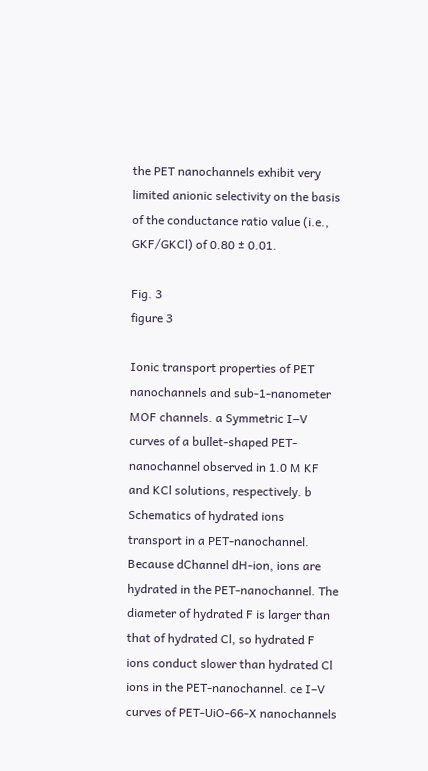the PET nanochannels exhibit very limited anionic selectivity on the basis of the conductance ratio value (i.e., GKF/GKCl) of 0.80 ± 0.01.

Fig. 3
figure 3

Ionic transport properties of PET nanochannels and sub-1-nanometer MOF channels. a Symmetric I‒V curves of a bullet-shaped PET-nanochannel observed in 1.0 M KF and KCl solutions, respectively. b Schematics of hydrated ions transport in a PET-nanochannel. Because dChannel dH-ion, ions are hydrated in the PET-nanochannel. The diameter of hydrated F is larger than that of hydrated Cl, so hydrated F ions conduct slower than hydrated Cl ions in the PET-nanochannel. ce I–V curves of PET-UiO-66-X nanochannels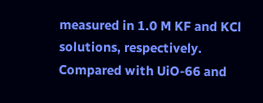measured in 1.0 M KF and KCl solutions, respectively. Compared with UiO-66 and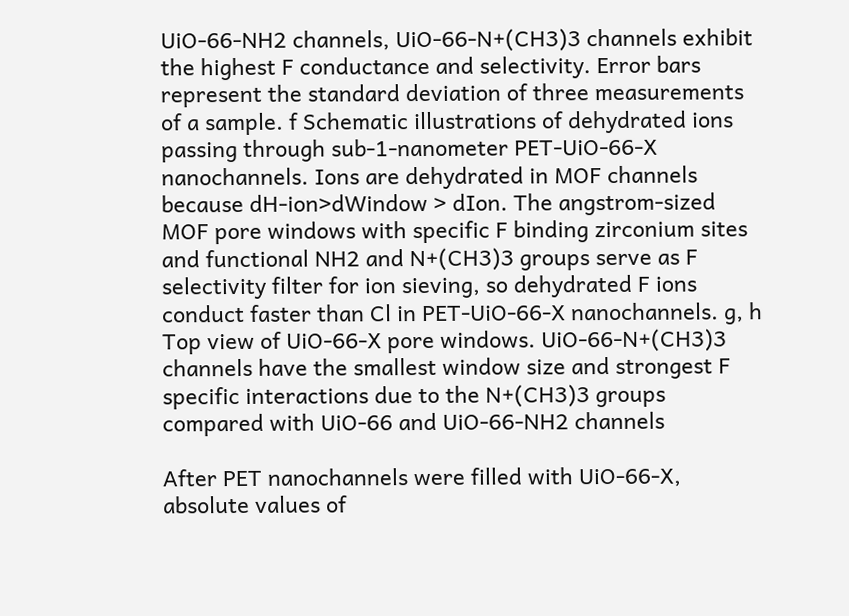UiO-66-NH2 channels, UiO-66-N+(CH3)3 channels exhibit the highest F conductance and selectivity. Error bars represent the standard deviation of three measurements of a sample. f Schematic illustrations of dehydrated ions passing through sub-1-nanometer PET-UiO-66-X nanochannels. Ions are dehydrated in MOF channels because dH-ion>dWindow > dIon. The angstrom-sized MOF pore windows with specific F binding zirconium sites and functional NH2 and N+(CH3)3 groups serve as F selectivity filter for ion sieving, so dehydrated F ions conduct faster than Cl in PET-UiO-66-X nanochannels. g, h Top view of UiO-66-X pore windows. UiO-66-N+(CH3)3 channels have the smallest window size and strongest F specific interactions due to the N+(CH3)3 groups compared with UiO-66 and UiO-66-NH2 channels

After PET nanochannels were filled with UiO-66-X, absolute values of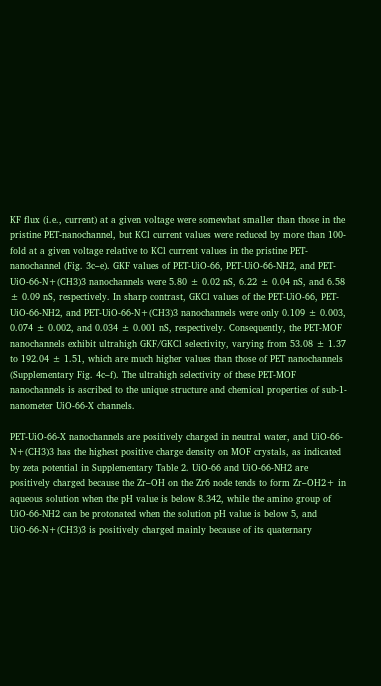KF flux (i.e., current) at a given voltage were somewhat smaller than those in the pristine PET-nanochannel, but KCl current values were reduced by more than 100-fold at a given voltage relative to KCl current values in the pristine PET-nanochannel (Fig. 3c–e). GKF values of PET-UiO-66, PET-UiO-66-NH2, and PET-UiO-66-N+(CH3)3 nanochannels were 5.80 ± 0.02 nS, 6.22 ± 0.04 nS, and 6.58 ± 0.09 nS, respectively. In sharp contrast, GKCl values of the PET-UiO-66, PET-UiO-66-NH2, and PET-UiO-66-N+(CH3)3 nanochannels were only 0.109 ± 0.003, 0.074 ± 0.002, and 0.034 ± 0.001 nS, respectively. Consequently, the PET-MOF nanochannels exhibit ultrahigh GKF/GKCl selectivity, varying from 53.08 ± 1.37 to 192.04 ± 1.51, which are much higher values than those of PET nanochannels (Supplementary Fig. 4c–f). The ultrahigh selectivity of these PET-MOF nanochannels is ascribed to the unique structure and chemical properties of sub-1-nanometer UiO-66-X channels.

PET-UiO-66-X nanochannels are positively charged in neutral water, and UiO-66-N+(CH3)3 has the highest positive charge density on MOF crystals, as indicated by zeta potential in Supplementary Table 2. UiO-66 and UiO-66-NH2 are positively charged because the Zr–OH on the Zr6 node tends to form Zr–OH2+ in aqueous solution when the pH value is below 8.342, while the amino group of UiO-66-NH2 can be protonated when the solution pH value is below 5, and UiO-66-N+(CH3)3 is positively charged mainly because of its quaternary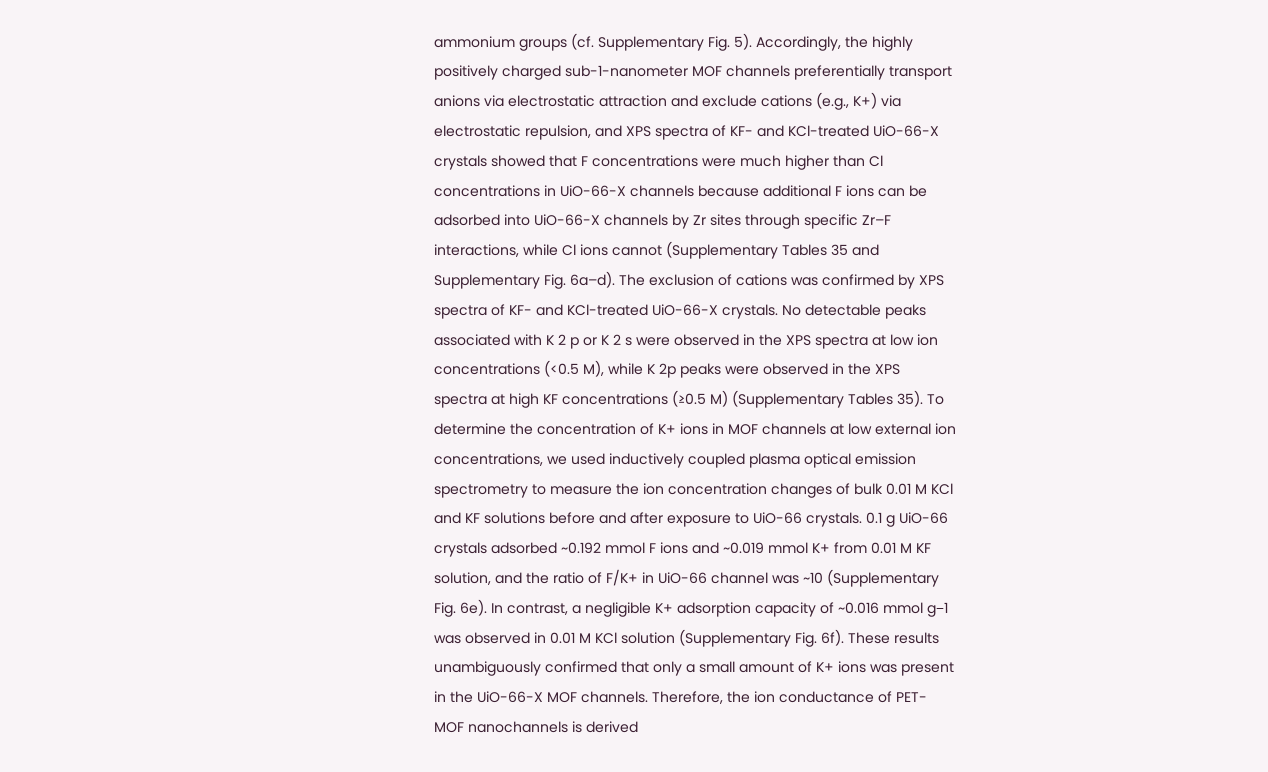ammonium groups (cf. Supplementary Fig. 5). Accordingly, the highly positively charged sub-1-nanometer MOF channels preferentially transport anions via electrostatic attraction and exclude cations (e.g., K+) via electrostatic repulsion, and XPS spectra of KF- and KCl-treated UiO-66-X crystals showed that F concentrations were much higher than Cl concentrations in UiO-66-X channels because additional F ions can be adsorbed into UiO-66-X channels by Zr sites through specific Zr–F interactions, while Cl ions cannot (Supplementary Tables 35 and Supplementary Fig. 6a–d). The exclusion of cations was confirmed by XPS spectra of KF- and KCl-treated UiO-66-X crystals. No detectable peaks associated with K 2 p or K 2 s were observed in the XPS spectra at low ion concentrations (<0.5 M), while K 2p peaks were observed in the XPS spectra at high KF concentrations (≥0.5 M) (Supplementary Tables 35). To determine the concentration of K+ ions in MOF channels at low external ion concentrations, we used inductively coupled plasma optical emission spectrometry to measure the ion concentration changes of bulk 0.01 M KCl and KF solutions before and after exposure to UiO-66 crystals. 0.1 g UiO-66 crystals adsorbed ~0.192 mmol F ions and ~0.019 mmol K+ from 0.01 M KF solution, and the ratio of F/K+ in UiO-66 channel was ~10 (Supplementary Fig. 6e). In contrast, a negligible K+ adsorption capacity of ~0.016 mmol g−1 was observed in 0.01 M KCl solution (Supplementary Fig. 6f). These results unambiguously confirmed that only a small amount of K+ ions was present in the UiO-66-X MOF channels. Therefore, the ion conductance of PET-MOF nanochannels is derived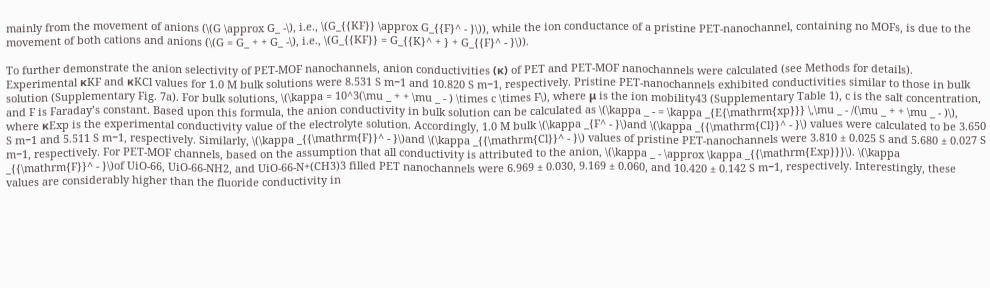mainly from the movement of anions (\(G \approx G_ -\), i.e., \(G_{{KF}} \approx G_{{F}^ - }\)), while the ion conductance of a pristine PET-nanochannel, containing no MOFs, is due to the movement of both cations and anions (\(G = G_ + + G_ -\), i.e., \(G_{{KF}} = G_{{K}^ + } + G_{{F}^ - }\)).

To further demonstrate the anion selectivity of PET-MOF nanochannels, anion conductivities (κ) of PET and PET-MOF nanochannels were calculated (see Methods for details). Experimental κKF and κKCl values for 1.0 M bulk solutions were 8.531 S m−1 and 10.820 S m−1, respectively. Pristine PET-nanochannels exhibited conductivities similar to those in bulk solution (Supplementary Fig. 7a). For bulk solutions, \(\kappa = 10^3(\mu _ + + \mu _ - ) \times c \times F\), where μ is the ion mobility43 (Supplementary Table 1), c is the salt concentration, and F is Faraday’s constant. Based upon this formula, the anion conductivity in bulk solution can be calculated as \(\kappa _ - = \kappa _{E{\mathrm{xp}}} \,\mu _ - /(\mu _ + + \mu _ - )\), where κExp is the experimental conductivity value of the electrolyte solution. Accordingly, 1.0 M bulk \(\kappa _{F^ - }\)and \(\kappa _{{\mathrm{Cl}}^ - }\) values were calculated to be 3.650 S m−1 and 5.511 S m−1, respectively. Similarly, \(\kappa _{{\mathrm{F}}^ - }\)and \(\kappa _{{\mathrm{Cl}}^ - }\) values of pristine PET-nanochannels were 3.810 ± 0.025 S and 5.680 ± 0.027 S m−1, respectively. For PET-MOF channels, based on the assumption that all conductivity is attributed to the anion, \(\kappa _ - \approx \kappa _{{\mathrm{Exp}}}\). \(\kappa _{{\mathrm{F}}^ - }\)of UiO-66, UiO-66-NH2, and UiO-66-N+(CH3)3 filled PET nanochannels were 6.969 ± 0.030, 9.169 ± 0.060, and 10.420 ± 0.142 S m−1, respectively. Interestingly, these values are considerably higher than the fluoride conductivity in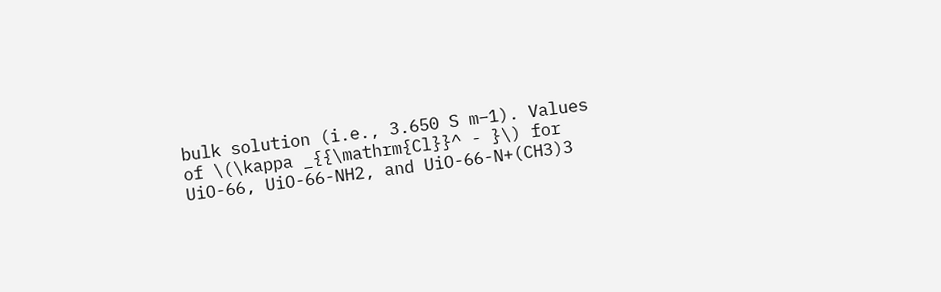bulk solution (i.e., 3.650 S m−1). Values of \(\kappa _{{\mathrm{Cl}}^ - }\) for UiO-66, UiO-66-NH2, and UiO-66-N+(CH3)3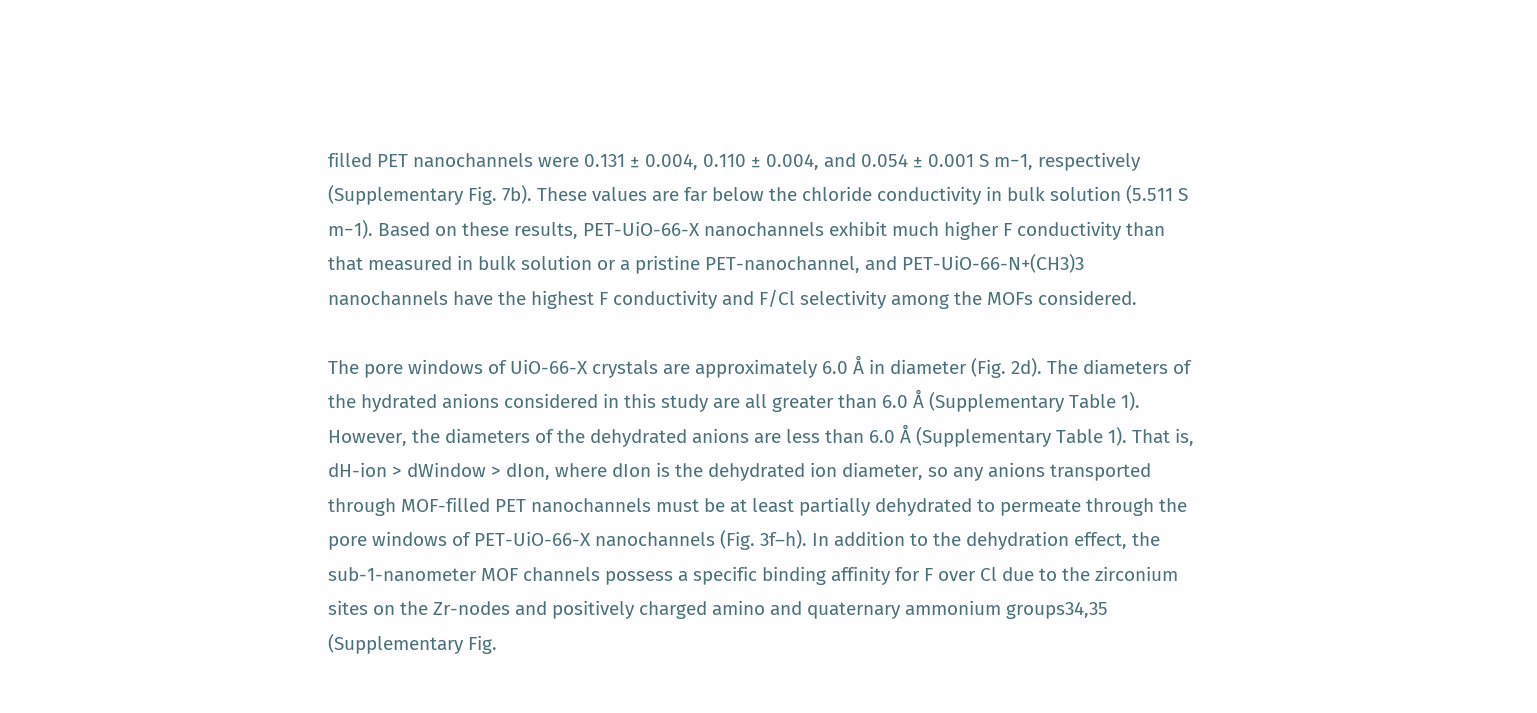filled PET nanochannels were 0.131 ± 0.004, 0.110 ± 0.004, and 0.054 ± 0.001 S m−1, respectively (Supplementary Fig. 7b). These values are far below the chloride conductivity in bulk solution (5.511 S m−1). Based on these results, PET-UiO-66-X nanochannels exhibit much higher F conductivity than that measured in bulk solution or a pristine PET-nanochannel, and PET-UiO-66-N+(CH3)3 nanochannels have the highest F conductivity and F/Cl selectivity among the MOFs considered.

The pore windows of UiO-66-X crystals are approximately 6.0 Å in diameter (Fig. 2d). The diameters of the hydrated anions considered in this study are all greater than 6.0 Å (Supplementary Table 1). However, the diameters of the dehydrated anions are less than 6.0 Å (Supplementary Table 1). That is, dH-ion > dWindow > dIon, where dIon is the dehydrated ion diameter, so any anions transported through MOF-filled PET nanochannels must be at least partially dehydrated to permeate through the pore windows of PET-UiO-66-X nanochannels (Fig. 3f–h). In addition to the dehydration effect, the sub-1-nanometer MOF channels possess a specific binding affinity for F over Cl due to the zirconium sites on the Zr-nodes and positively charged amino and quaternary ammonium groups34,35 (Supplementary Fig.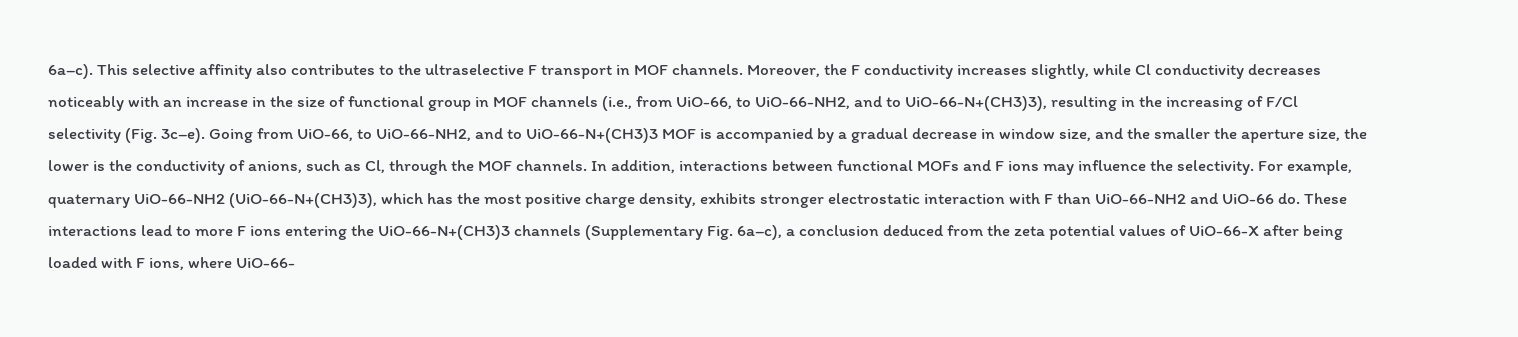6a–c). This selective affinity also contributes to the ultraselective F transport in MOF channels. Moreover, the F conductivity increases slightly, while Cl conductivity decreases noticeably with an increase in the size of functional group in MOF channels (i.e., from UiO-66, to UiO-66-NH2, and to UiO-66-N+(CH3)3), resulting in the increasing of F/Cl selectivity (Fig. 3c–e). Going from UiO-66, to UiO-66-NH2, and to UiO-66-N+(CH3)3 MOF is accompanied by a gradual decrease in window size, and the smaller the aperture size, the lower is the conductivity of anions, such as Cl, through the MOF channels. In addition, interactions between functional MOFs and F ions may influence the selectivity. For example, quaternary UiO-66-NH2 (UiO-66-N+(CH3)3), which has the most positive charge density, exhibits stronger electrostatic interaction with F than UiO-66-NH2 and UiO-66 do. These interactions lead to more F ions entering the UiO-66-N+(CH3)3 channels (Supplementary Fig. 6a–c), a conclusion deduced from the zeta potential values of UiO-66-X after being loaded with F ions, where UiO-66-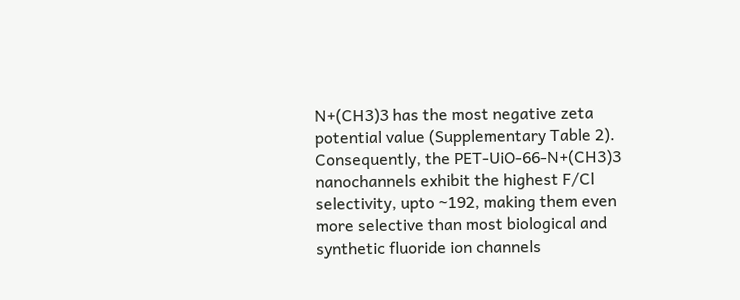N+(CH3)3 has the most negative zeta potential value (Supplementary Table 2). Consequently, the PET-UiO-66-N+(CH3)3 nanochannels exhibit the highest F/Cl selectivity, upto ~192, making them even more selective than most biological and synthetic fluoride ion channels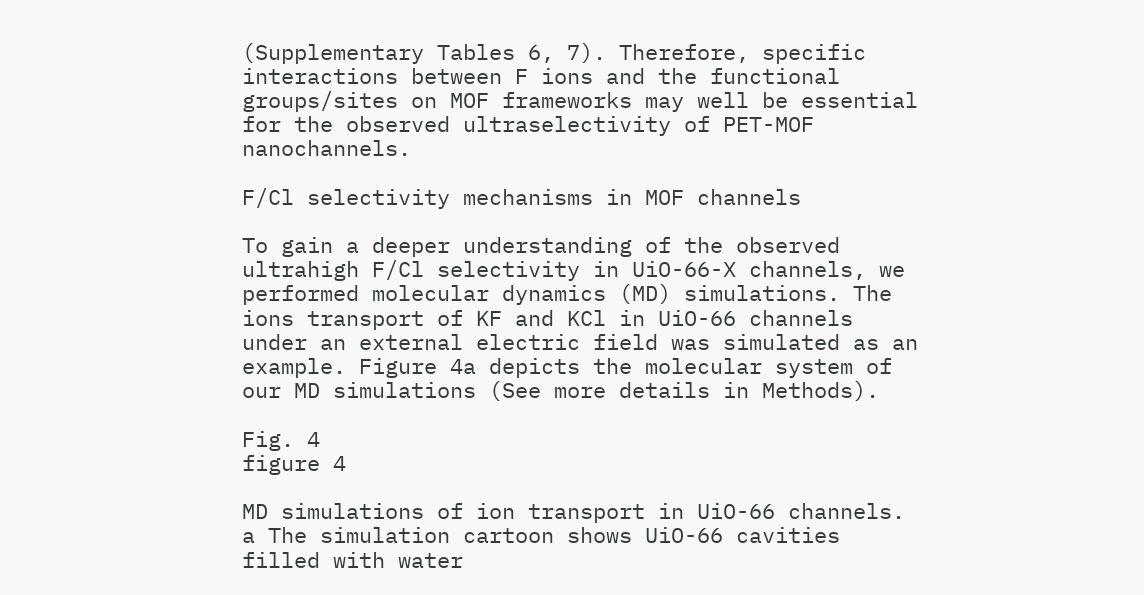(Supplementary Tables 6, 7). Therefore, specific interactions between F ions and the functional groups/sites on MOF frameworks may well be essential for the observed ultraselectivity of PET-MOF nanochannels.

F/Cl selectivity mechanisms in MOF channels

To gain a deeper understanding of the observed ultrahigh F/Cl selectivity in UiO-66-X channels, we performed molecular dynamics (MD) simulations. The ions transport of KF and KCl in UiO-66 channels under an external electric field was simulated as an example. Figure 4a depicts the molecular system of our MD simulations (See more details in Methods).

Fig. 4
figure 4

MD simulations of ion transport in UiO-66 channels. a The simulation cartoon shows UiO-66 cavities filled with water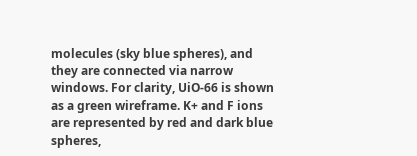molecules (sky blue spheres), and they are connected via narrow windows. For clarity, UiO-66 is shown as a green wireframe. K+ and F ions are represented by red and dark blue spheres,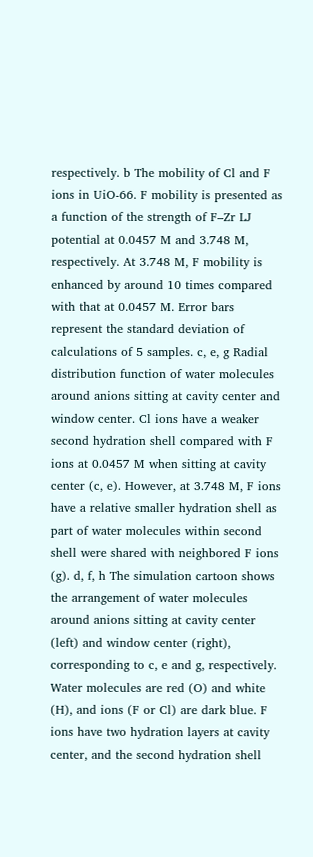respectively. b The mobility of Cl and F ions in UiO-66. F mobility is presented as a function of the strength of F–Zr LJ potential at 0.0457 M and 3.748 M, respectively. At 3.748 M, F mobility is enhanced by around 10 times compared with that at 0.0457 M. Error bars represent the standard deviation of calculations of 5 samples. c, e, g Radial distribution function of water molecules around anions sitting at cavity center and window center. Cl ions have a weaker second hydration shell compared with F ions at 0.0457 M when sitting at cavity center (c, e). However, at 3.748 M, F ions have a relative smaller hydration shell as part of water molecules within second shell were shared with neighbored F ions (g). d, f, h The simulation cartoon shows the arrangement of water molecules around anions sitting at cavity center (left) and window center (right), corresponding to c, e and g, respectively. Water molecules are red (O) and white (H), and ions (F or Cl) are dark blue. F ions have two hydration layers at cavity center, and the second hydration shell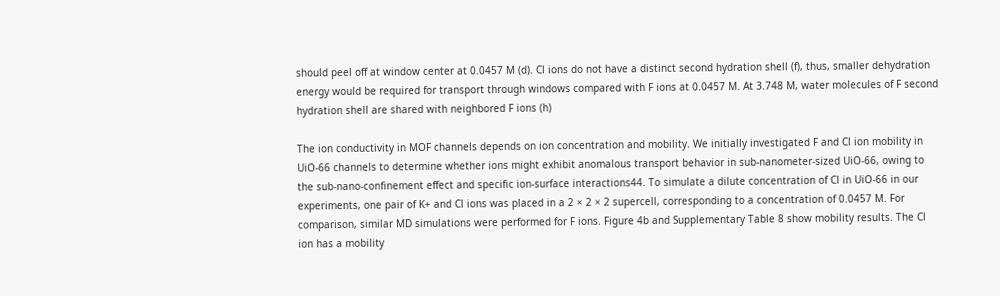should peel off at window center at 0.0457 M (d). Cl ions do not have a distinct second hydration shell (f), thus, smaller dehydration energy would be required for transport through windows compared with F ions at 0.0457 M. At 3.748 M, water molecules of F second hydration shell are shared with neighbored F ions (h)

The ion conductivity in MOF channels depends on ion concentration and mobility. We initially investigated F and Cl ion mobility in UiO-66 channels to determine whether ions might exhibit anomalous transport behavior in sub-nanometer-sized UiO-66, owing to the sub-nano-confinement effect and specific ion-surface interactions44. To simulate a dilute concentration of Cl in UiO-66 in our experiments, one pair of K+ and Cl ions was placed in a 2 × 2 × 2 supercell, corresponding to a concentration of 0.0457 M. For comparison, similar MD simulations were performed for F ions. Figure 4b and Supplementary Table 8 show mobility results. The Cl ion has a mobility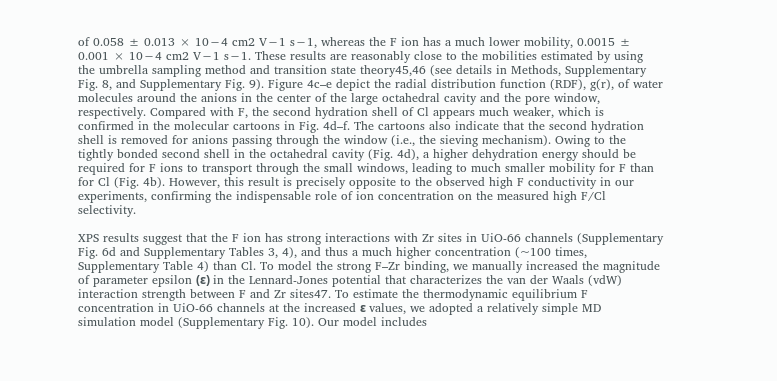of 0.058 ± 0.013 × 10−4 cm2 V−1 s−1, whereas the F ion has a much lower mobility, 0.0015 ± 0.001 × 10−4 cm2 V−1 s−1. These results are reasonably close to the mobilities estimated by using the umbrella sampling method and transition state theory45,46 (see details in Methods, Supplementary Fig. 8, and Supplementary Fig. 9). Figure 4c–e depict the radial distribution function (RDF), g(r), of water molecules around the anions in the center of the large octahedral cavity and the pore window, respectively. Compared with F, the second hydration shell of Cl appears much weaker, which is confirmed in the molecular cartoons in Fig. 4d–f. The cartoons also indicate that the second hydration shell is removed for anions passing through the window (i.e., the sieving mechanism). Owing to the tightly bonded second shell in the octahedral cavity (Fig. 4d), a higher dehydration energy should be required for F ions to transport through the small windows, leading to much smaller mobility for F than for Cl (Fig. 4b). However, this result is precisely opposite to the observed high F conductivity in our experiments, confirming the indispensable role of ion concentration on the measured high F/Cl selectivity.

XPS results suggest that the F ion has strong interactions with Zr sites in UiO-66 channels (Supplementary Fig. 6d and Supplementary Tables 3, 4), and thus a much higher concentration (~100 times, Supplementary Table 4) than Cl. To model the strong F–Zr binding, we manually increased the magnitude of parameter epsilon (ε) in the Lennard-Jones potential that characterizes the van der Waals (vdW) interaction strength between F and Zr sites47. To estimate the thermodynamic equilibrium F concentration in UiO-66 channels at the increased ε values, we adopted a relatively simple MD simulation model (Supplementary Fig. 10). Our model includes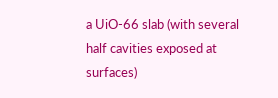a UiO-66 slab (with several half cavities exposed at surfaces)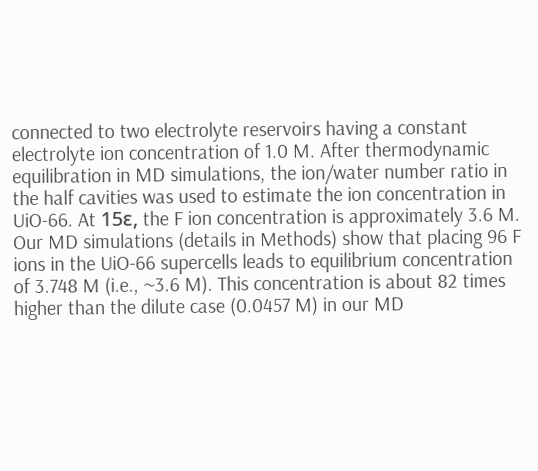connected to two electrolyte reservoirs having a constant electrolyte ion concentration of 1.0 M. After thermodynamic equilibration in MD simulations, the ion/water number ratio in the half cavities was used to estimate the ion concentration in UiO-66. At 15ε, the F ion concentration is approximately 3.6 M. Our MD simulations (details in Methods) show that placing 96 F ions in the UiO-66 supercells leads to equilibrium concentration of 3.748 M (i.e., ~3.6 M). This concentration is about 82 times higher than the dilute case (0.0457 M) in our MD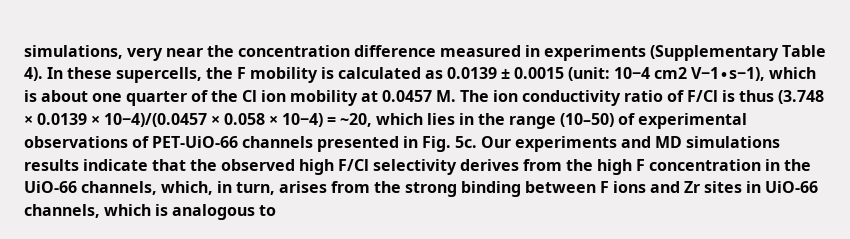simulations, very near the concentration difference measured in experiments (Supplementary Table 4). In these supercells, the F mobility is calculated as 0.0139 ± 0.0015 (unit: 10−4 cm2 V−1∙s−1), which is about one quarter of the Cl ion mobility at 0.0457 M. The ion conductivity ratio of F/Cl is thus (3.748 × 0.0139 × 10−4)/(0.0457 × 0.058 × 10−4) = ~20, which lies in the range (10–50) of experimental observations of PET-UiO-66 channels presented in Fig. 5c. Our experiments and MD simulations results indicate that the observed high F/Cl selectivity derives from the high F concentration in the UiO-66 channels, which, in turn, arises from the strong binding between F ions and Zr sites in UiO-66 channels, which is analogous to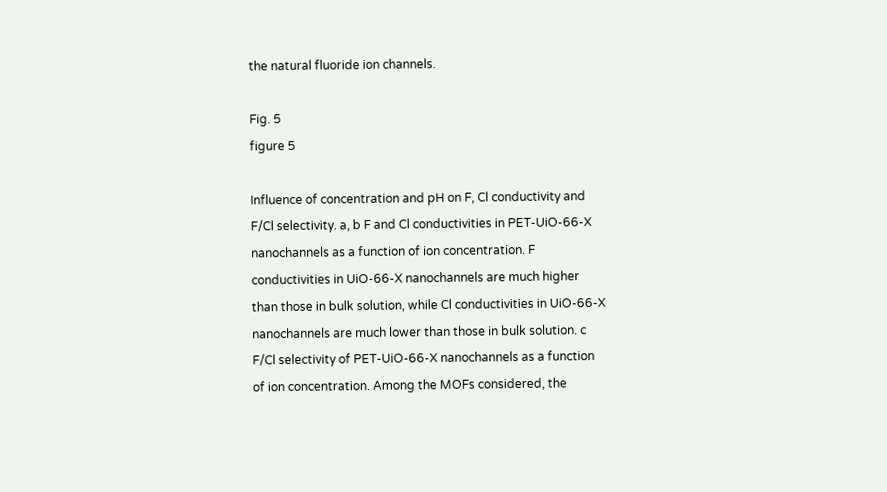the natural fluoride ion channels.

Fig. 5
figure 5

Influence of concentration and pH on F, Cl conductivity and F/Cl selectivity. a, b F and Cl conductivities in PET-UiO-66-X nanochannels as a function of ion concentration. F conductivities in UiO-66-X nanochannels are much higher than those in bulk solution, while Cl conductivities in UiO-66-X nanochannels are much lower than those in bulk solution. c F/Cl selectivity of PET-UiO-66-X nanochannels as a function of ion concentration. Among the MOFs considered, the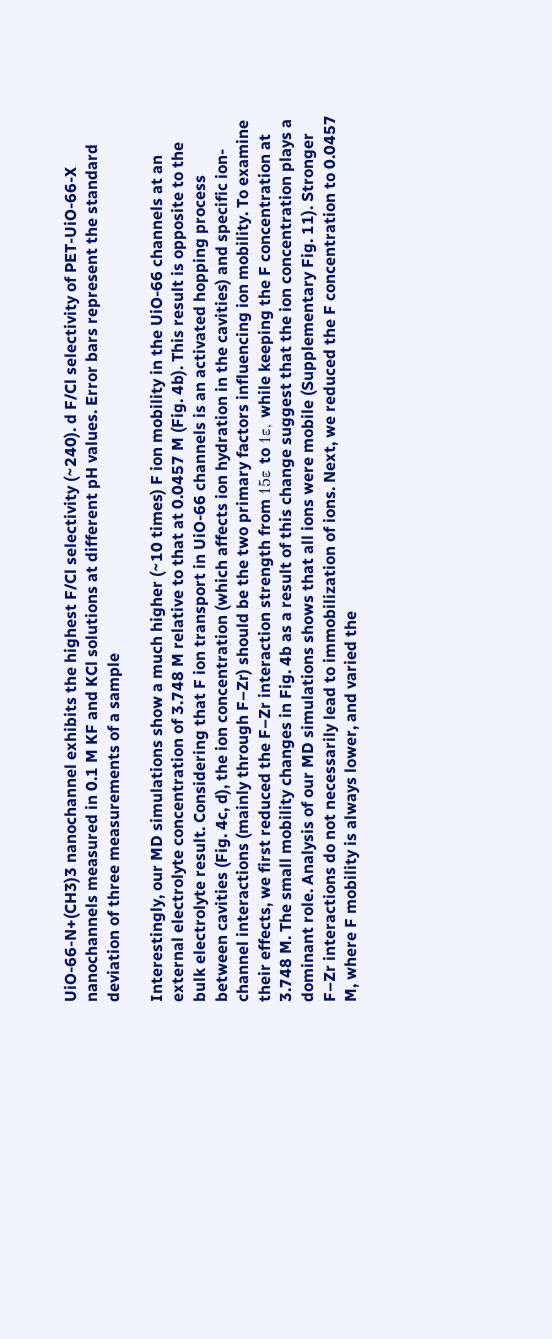UiO-66-N+(CH3)3 nanochannel exhibits the highest F/Cl selectivity (~240). d F/Cl selectivity of PET-UiO-66-X nanochannels measured in 0.1 M KF and KCl solutions at different pH values. Error bars represent the standard deviation of three measurements of a sample

Interestingly, our MD simulations show a much higher (~10 times) F ion mobility in the UiO-66 channels at an external electrolyte concentration of 3.748 M relative to that at 0.0457 M (Fig. 4b). This result is opposite to the bulk electrolyte result. Considering that F ion transport in UiO-66 channels is an activated hopping process between cavities (Fig. 4c, d), the ion concentration (which affects ion hydration in the cavities) and specific ion-channel interactions (mainly through F–Zr) should be the two primary factors influencing ion mobility. To examine their effects, we first reduced the F–Zr interaction strength from 15ε to 1ε, while keeping the F concentration at 3.748 M. The small mobility changes in Fig. 4b as a result of this change suggest that the ion concentration plays a dominant role. Analysis of our MD simulations shows that all ions were mobile (Supplementary Fig. 11). Stronger F–Zr interactions do not necessarily lead to immobilization of ions. Next, we reduced the F concentration to 0.0457 M, where F mobility is always lower, and varied the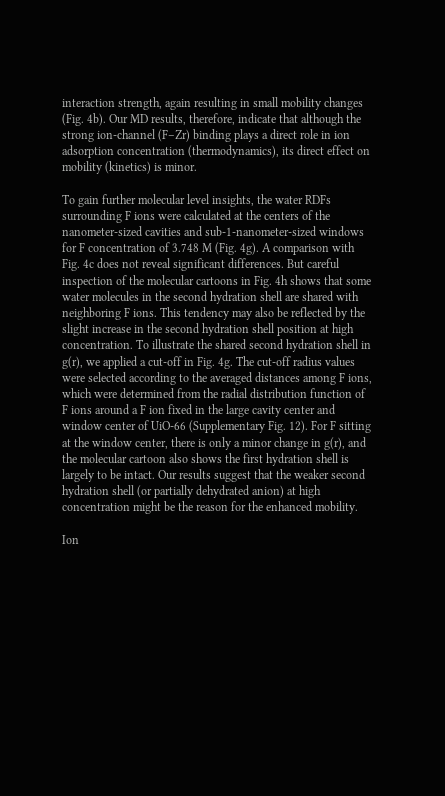interaction strength, again resulting in small mobility changes (Fig. 4b). Our MD results, therefore, indicate that although the strong ion-channel (F–Zr) binding plays a direct role in ion adsorption concentration (thermodynamics), its direct effect on mobility (kinetics) is minor.

To gain further molecular level insights, the water RDFs surrounding F ions were calculated at the centers of the nanometer-sized cavities and sub-1-nanometer-sized windows for F concentration of 3.748 M (Fig. 4g). A comparison with Fig. 4c does not reveal significant differences. But careful inspection of the molecular cartoons in Fig. 4h shows that some water molecules in the second hydration shell are shared with neighboring F ions. This tendency may also be reflected by the slight increase in the second hydration shell position at high concentration. To illustrate the shared second hydration shell in g(r), we applied a cut-off in Fig. 4g. The cut-off radius values were selected according to the averaged distances among F ions, which were determined from the radial distribution function of F ions around a F ion fixed in the large cavity center and window center of UiO-66 (Supplementary Fig. 12). For F sitting at the window center, there is only a minor change in g(r), and the molecular cartoon also shows the first hydration shell is largely to be intact. Our results suggest that the weaker second hydration shell (or partially dehydrated anion) at high concentration might be the reason for the enhanced mobility.

Ion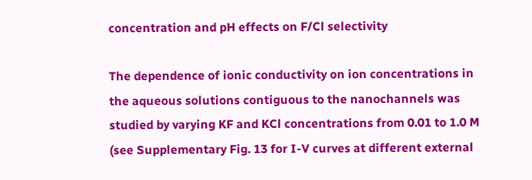concentration and pH effects on F/Cl selectivity

The dependence of ionic conductivity on ion concentrations in the aqueous solutions contiguous to the nanochannels was studied by varying KF and KCl concentrations from 0.01 to 1.0 M (see Supplementary Fig. 13 for I-V curves at different external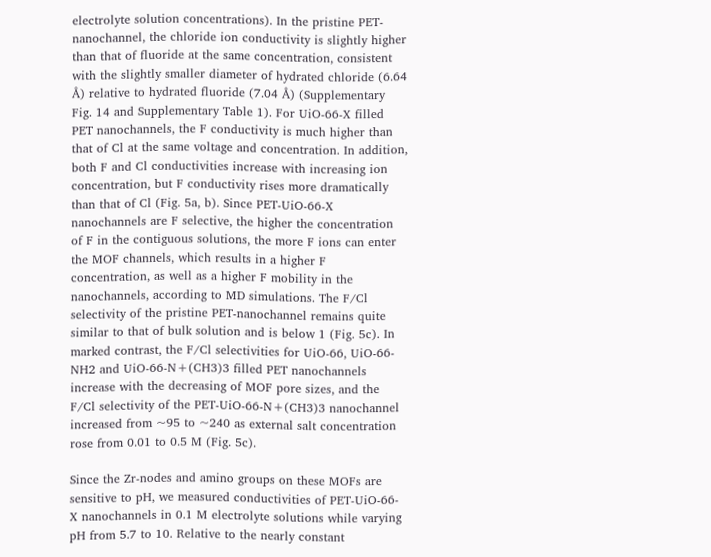electrolyte solution concentrations). In the pristine PET-nanochannel, the chloride ion conductivity is slightly higher than that of fluoride at the same concentration, consistent with the slightly smaller diameter of hydrated chloride (6.64 Å) relative to hydrated fluoride (7.04 Å) (Supplementary Fig. 14 and Supplementary Table 1). For UiO-66-X filled PET nanochannels, the F conductivity is much higher than that of Cl at the same voltage and concentration. In addition, both F and Cl conductivities increase with increasing ion concentration, but F conductivity rises more dramatically than that of Cl (Fig. 5a, b). Since PET-UiO-66-X nanochannels are F selective, the higher the concentration of F in the contiguous solutions, the more F ions can enter the MOF channels, which results in a higher F concentration, as well as a higher F mobility in the nanochannels, according to MD simulations. The F/Cl selectivity of the pristine PET-nanochannel remains quite similar to that of bulk solution and is below 1 (Fig. 5c). In marked contrast, the F/Cl selectivities for UiO-66, UiO-66-NH2 and UiO-66-N+(CH3)3 filled PET nanochannels increase with the decreasing of MOF pore sizes, and the F/Cl selectivity of the PET-UiO-66-N+(CH3)3 nanochannel increased from ~95 to ~240 as external salt concentration rose from 0.01 to 0.5 M (Fig. 5c).

Since the Zr-nodes and amino groups on these MOFs are sensitive to pH, we measured conductivities of PET-UiO-66-X nanochannels in 0.1 M electrolyte solutions while varying pH from 5.7 to 10. Relative to the nearly constant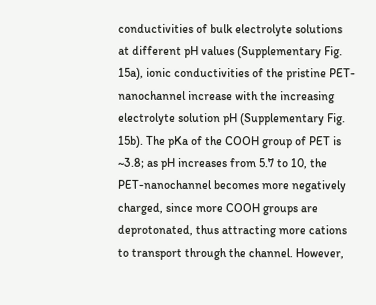conductivities of bulk electrolyte solutions at different pH values (Supplementary Fig. 15a), ionic conductivities of the pristine PET-nanochannel increase with the increasing electrolyte solution pH (Supplementary Fig. 15b). The pKa of the COOH group of PET is ~3.8; as pH increases from 5.7 to 10, the PET-nanochannel becomes more negatively charged, since more COOH groups are deprotonated, thus attracting more cations to transport through the channel. However,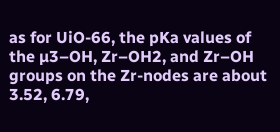as for UiO-66, the pKa values of the µ3–OH, Zr–OH2, and Zr–OH groups on the Zr-nodes are about 3.52, 6.79,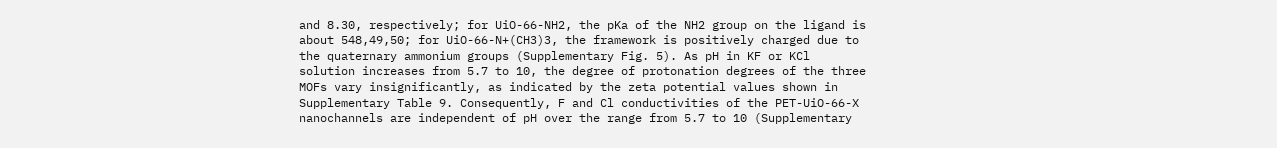and 8.30, respectively; for UiO-66-NH2, the pKa of the NH2 group on the ligand is about 548,49,50; for UiO-66-N+(CH3)3, the framework is positively charged due to the quaternary ammonium groups (Supplementary Fig. 5). As pH in KF or KCl solution increases from 5.7 to 10, the degree of protonation degrees of the three MOFs vary insignificantly, as indicated by the zeta potential values shown in Supplementary Table 9. Consequently, F and Cl conductivities of the PET-UiO-66-X nanochannels are independent of pH over the range from 5.7 to 10 (Supplementary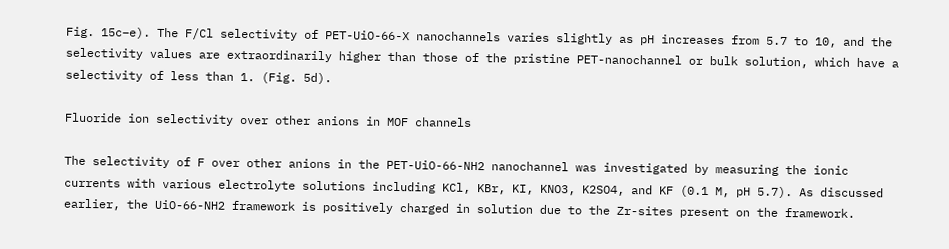Fig. 15c–e). The F/Cl selectivity of PET-UiO-66-X nanochannels varies slightly as pH increases from 5.7 to 10, and the selectivity values are extraordinarily higher than those of the pristine PET-nanochannel or bulk solution, which have a selectivity of less than 1. (Fig. 5d).

Fluoride ion selectivity over other anions in MOF channels

The selectivity of F over other anions in the PET-UiO-66-NH2 nanochannel was investigated by measuring the ionic currents with various electrolyte solutions including KCl, KBr, KI, KNO3, K2SO4, and KF (0.1 M, pH 5.7). As discussed earlier, the UiO-66-NH2 framework is positively charged in solution due to the Zr-sites present on the framework.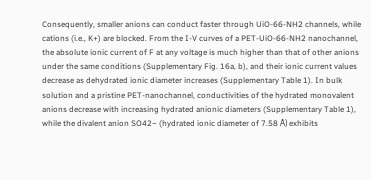Consequently, smaller anions can conduct faster through UiO-66-NH2 channels, while cations (i.e., K+) are blocked. From the I-V curves of a PET-UiO-66-NH2 nanochannel, the absolute ionic current of F at any voltage is much higher than that of other anions under the same conditions (Supplementary Fig. 16a, b), and their ionic current values decrease as dehydrated ionic diameter increases (Supplementary Table 1). In bulk solution and a pristine PET-nanochannel, conductivities of the hydrated monovalent anions decrease with increasing hydrated anionic diameters (Supplementary Table 1), while the divalent anion SO42− (hydrated ionic diameter of 7.58 Å) exhibits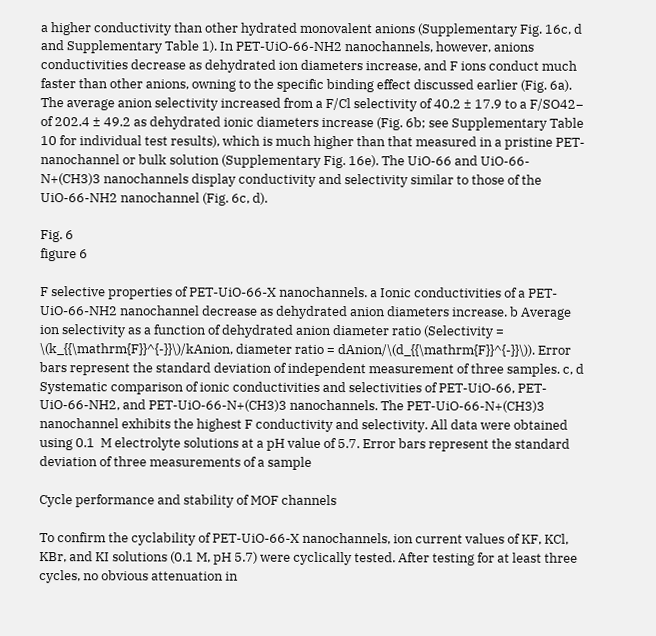a higher conductivity than other hydrated monovalent anions (Supplementary Fig. 16c, d and Supplementary Table 1). In PET-UiO-66-NH2 nanochannels, however, anions conductivities decrease as dehydrated ion diameters increase, and F ions conduct much faster than other anions, owning to the specific binding effect discussed earlier (Fig. 6a). The average anion selectivity increased from a F/Cl selectivity of 40.2 ± 17.9 to a F/SO42− of 202.4 ± 49.2 as dehydrated ionic diameters increase (Fig. 6b; see Supplementary Table 10 for individual test results), which is much higher than that measured in a pristine PET-nanochannel or bulk solution (Supplementary Fig. 16e). The UiO-66 and UiO-66-N+(CH3)3 nanochannels display conductivity and selectivity similar to those of the UiO-66-NH2 nanochannel (Fig. 6c, d).

Fig. 6
figure 6

F selective properties of PET-UiO-66-X nanochannels. a Ionic conductivities of a PET-UiO-66-NH2 nanochannel decrease as dehydrated anion diameters increase. b Average ion selectivity as a function of dehydrated anion diameter ratio (Selectivity = \(k_{{\mathrm{F}}^{-}}\)/kAnion, diameter ratio = dAnion/\(d_{{\mathrm{F}}^{-}}\)). Error bars represent the standard deviation of independent measurement of three samples. c, d Systematic comparison of ionic conductivities and selectivities of PET-UiO-66, PET-UiO-66-NH2, and PET-UiO-66-N+(CH3)3 nanochannels. The PET-UiO-66-N+(CH3)3 nanochannel exhibits the highest F conductivity and selectivity. All data were obtained using 0.1  M electrolyte solutions at a pH value of 5.7. Error bars represent the standard deviation of three measurements of a sample

Cycle performance and stability of MOF channels

To confirm the cyclability of PET-UiO-66-X nanochannels, ion current values of KF, KCl, KBr, and KI solutions (0.1 M, pH 5.7) were cyclically tested. After testing for at least three cycles, no obvious attenuation in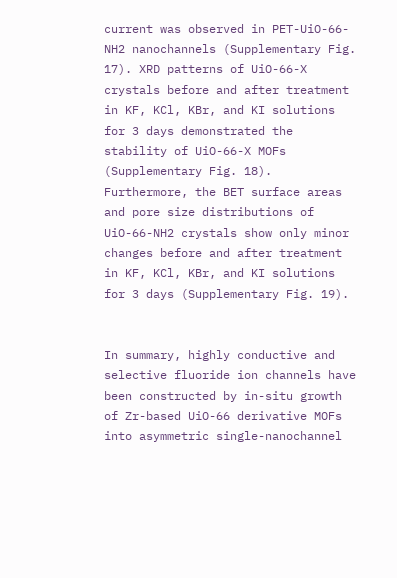current was observed in PET-UiO-66-NH2 nanochannels (Supplementary Fig. 17). XRD patterns of UiO-66-X crystals before and after treatment in KF, KCl, KBr, and KI solutions for 3 days demonstrated the stability of UiO-66-X MOFs (Supplementary Fig. 18). Furthermore, the BET surface areas and pore size distributions of UiO-66-NH2 crystals show only minor changes before and after treatment in KF, KCl, KBr, and KI solutions for 3 days (Supplementary Fig. 19).


In summary, highly conductive and selective fluoride ion channels have been constructed by in-situ growth of Zr-based UiO-66 derivative MOFs into asymmetric single-nanochannel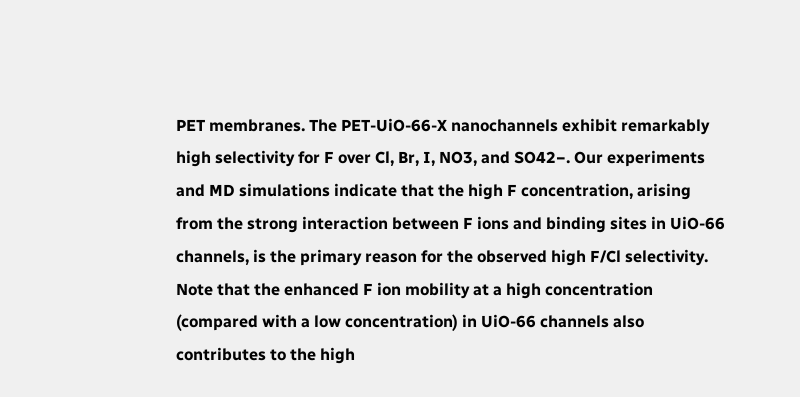PET membranes. The PET-UiO-66-X nanochannels exhibit remarkably high selectivity for F over Cl, Br, I, NO3, and SO42−. Our experiments and MD simulations indicate that the high F concentration, arising from the strong interaction between F ions and binding sites in UiO-66 channels, is the primary reason for the observed high F/Cl selectivity. Note that the enhanced F ion mobility at a high concentration (compared with a low concentration) in UiO-66 channels also contributes to the high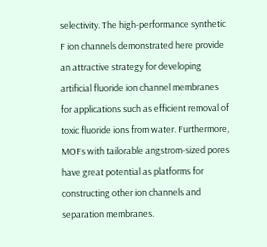selectivity. The high-performance synthetic F ion channels demonstrated here provide an attractive strategy for developing artificial fluoride ion channel membranes for applications such as efficient removal of toxic fluoride ions from water. Furthermore, MOFs with tailorable angstrom-sized pores have great potential as platforms for constructing other ion channels and separation membranes.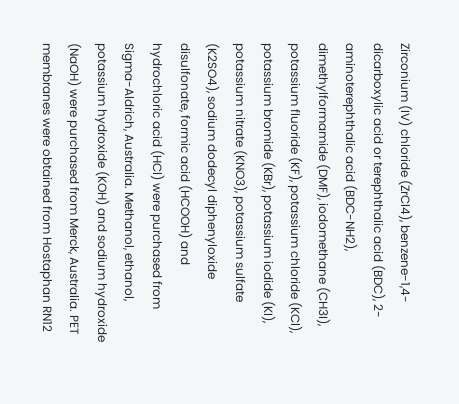Zirconium (IV) chloride (ZrCl4), benzene-1,4-dicarboxylic acid or terephthalic acid (BDC), 2-aminoterephthalic acid (BDC-NH2), dimethylformamide (DMF), iodomethane (CH3I), potassium fluoride (KF), potassium chloride (KCl), potassium bromide (KBr), potassium iodide (KI), potassium nitrate (KNO3), potassium sulfate (K2SO4), sodium dodecyl diphenyloxide disulfonate, formic acid (HCOOH) and hydrochloric acid (HCl) were purchased from Sigma-Aldrich, Australia. Methanol, ethanol, potassium hydroxide (KOH) and sodium hydroxide (NaOH) were purchased from Merck, Australia. PET membranes were obtained from Hostaphan RN12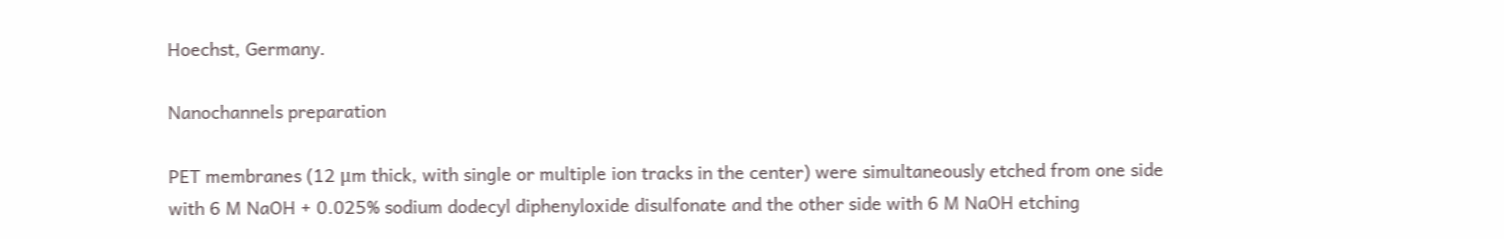Hoechst, Germany.

Nanochannels preparation

PET membranes (12 μm thick, with single or multiple ion tracks in the center) were simultaneously etched from one side with 6 M NaOH + 0.025% sodium dodecyl diphenyloxide disulfonate and the other side with 6 M NaOH etching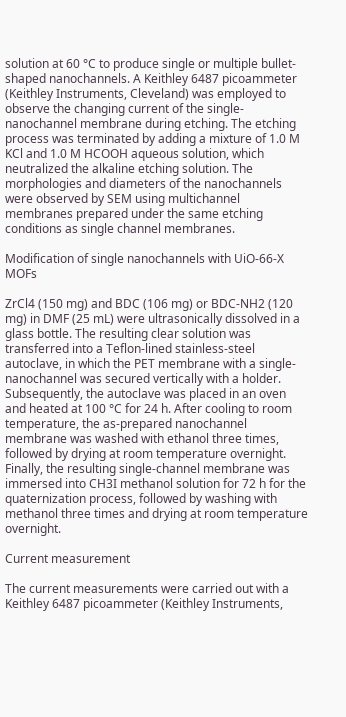solution at 60 °C to produce single or multiple bullet-shaped nanochannels. A Keithley 6487 picoammeter (Keithley Instruments, Cleveland) was employed to observe the changing current of the single-nanochannel membrane during etching. The etching process was terminated by adding a mixture of 1.0 M KCl and 1.0 M HCOOH aqueous solution, which neutralized the alkaline etching solution. The morphologies and diameters of the nanochannels were observed by SEM using multichannel membranes prepared under the same etching conditions as single channel membranes.

Modification of single nanochannels with UiO-66-X MOFs

ZrCl4 (150 mg) and BDC (106 mg) or BDC-NH2 (120 mg) in DMF (25 mL) were ultrasonically dissolved in a glass bottle. The resulting clear solution was transferred into a Teflon-lined stainless-steel autoclave, in which the PET membrane with a single-nanochannel was secured vertically with a holder. Subsequently, the autoclave was placed in an oven and heated at 100 °C for 24 h. After cooling to room temperature, the as-prepared nanochannel membrane was washed with ethanol three times, followed by drying at room temperature overnight. Finally, the resulting single-channel membrane was immersed into CH3I methanol solution for 72 h for the quaternization process, followed by washing with methanol three times and drying at room temperature overnight.

Current measurement

The current measurements were carried out with a Keithley 6487 picoammeter (Keithley Instruments,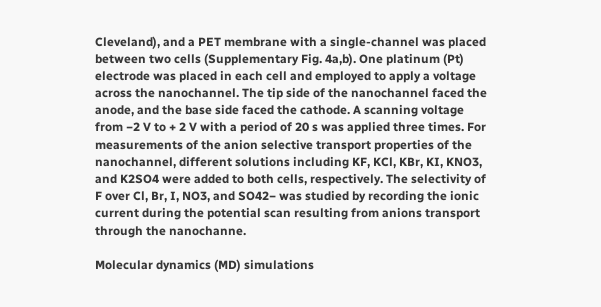Cleveland), and a PET membrane with a single-channel was placed between two cells (Supplementary Fig. 4a,b). One platinum (Pt) electrode was placed in each cell and employed to apply a voltage across the nanochannel. The tip side of the nanochannel faced the anode, and the base side faced the cathode. A scanning voltage from −2 V to + 2 V with a period of 20 s was applied three times. For measurements of the anion selective transport properties of the nanochannel, different solutions including KF, KCl, KBr, KI, KNO3, and K2SO4 were added to both cells, respectively. The selectivity of F over Cl, Br, I, NO3, and SO42− was studied by recording the ionic current during the potential scan resulting from anions transport through the nanochanne.

Molecular dynamics (MD) simulations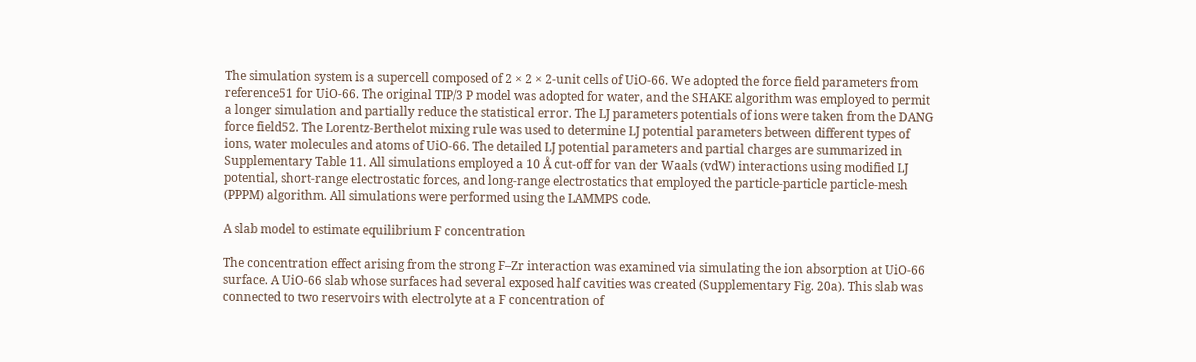The simulation system is a supercell composed of 2 × 2 × 2-unit cells of UiO-66. We adopted the force field parameters from reference51 for UiO-66. The original TIP/3 P model was adopted for water, and the SHAKE algorithm was employed to permit a longer simulation and partially reduce the statistical error. The LJ parameters potentials of ions were taken from the DANG force field52. The Lorentz-Berthelot mixing rule was used to determine LJ potential parameters between different types of ions, water molecules and atoms of UiO-66. The detailed LJ potential parameters and partial charges are summarized in Supplementary Table 11. All simulations employed a 10 Å cut-off for van der Waals (vdW) interactions using modified LJ potential, short-range electrostatic forces, and long-range electrostatics that employed the particle-particle particle-mesh (PPPM) algorithm. All simulations were performed using the LAMMPS code.

A slab model to estimate equilibrium F concentration

The concentration effect arising from the strong F–Zr interaction was examined via simulating the ion absorption at UiO-66 surface. A UiO-66 slab whose surfaces had several exposed half cavities was created (Supplementary Fig. 20a). This slab was connected to two reservoirs with electrolyte at a F concentration of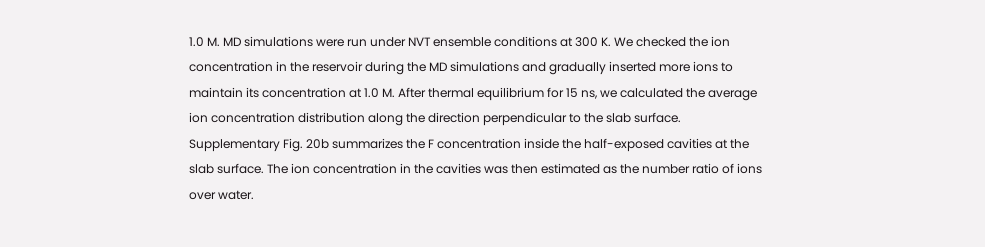1.0 M. MD simulations were run under NVT ensemble conditions at 300 K. We checked the ion concentration in the reservoir during the MD simulations and gradually inserted more ions to maintain its concentration at 1.0 M. After thermal equilibrium for 15 ns, we calculated the average ion concentration distribution along the direction perpendicular to the slab surface. Supplementary Fig. 20b summarizes the F concentration inside the half-exposed cavities at the slab surface. The ion concentration in the cavities was then estimated as the number ratio of ions over water.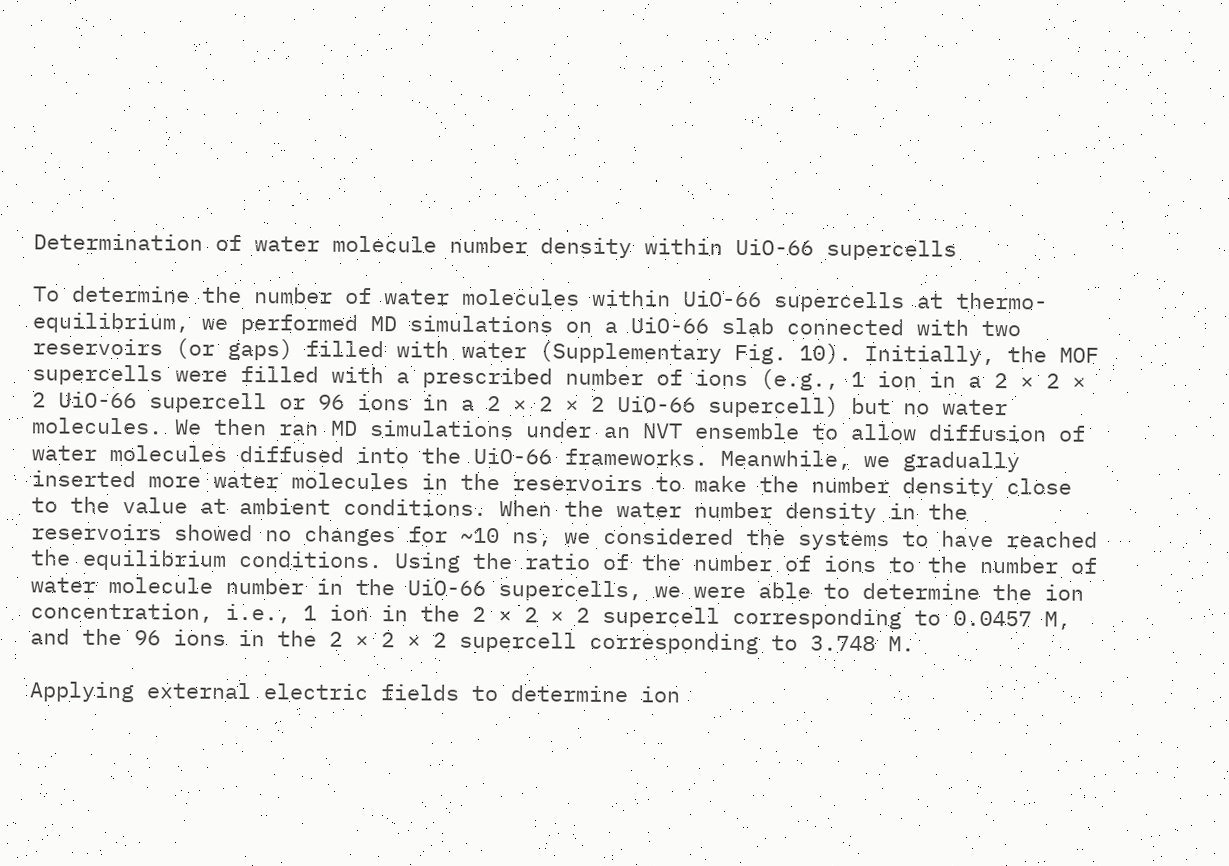Determination of water molecule number density within UiO-66 supercells

To determine the number of water molecules within UiO-66 supercells at thermo-equilibrium, we performed MD simulations on a UiO-66 slab connected with two reservoirs (or gaps) filled with water (Supplementary Fig. 10). Initially, the MOF supercells were filled with a prescribed number of ions (e.g., 1 ion in a 2 × 2 × 2 UiO-66 supercell or 96 ions in a 2 × 2 × 2 UiO-66 supercell) but no water molecules. We then ran MD simulations under an NVT ensemble to allow diffusion of water molecules diffused into the UiO-66 frameworks. Meanwhile, we gradually inserted more water molecules in the reservoirs to make the number density close to the value at ambient conditions. When the water number density in the reservoirs showed no changes for ~10 ns, we considered the systems to have reached the equilibrium conditions. Using the ratio of the number of ions to the number of water molecule number in the UiO-66 supercells, we were able to determine the ion concentration, i.e., 1 ion in the 2 × 2 × 2 supercell corresponding to 0.0457 M, and the 96 ions in the 2 × 2 × 2 supercell corresponding to 3.748 M.

Applying external electric fields to determine ion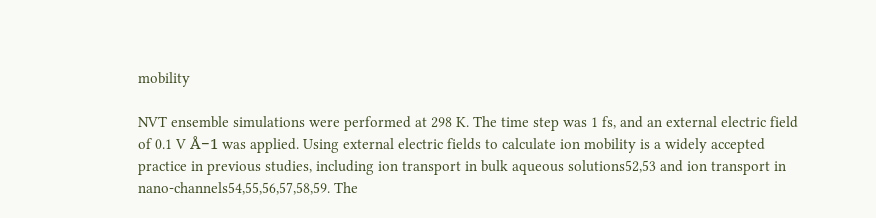mobility

NVT ensemble simulations were performed at 298 K. The time step was 1 fs, and an external electric field of 0.1 V Å−1 was applied. Using external electric fields to calculate ion mobility is a widely accepted practice in previous studies, including ion transport in bulk aqueous solutions52,53 and ion transport in nano-channels54,55,56,57,58,59. The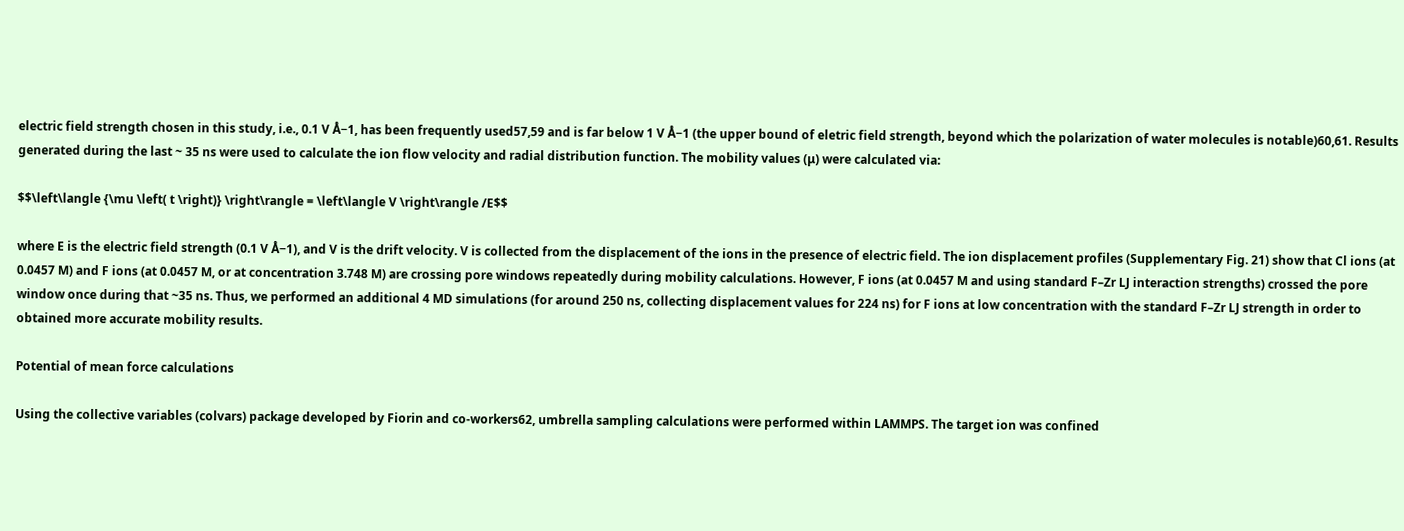electric field strength chosen in this study, i.e., 0.1 V Å−1, has been frequently used57,59 and is far below 1 V Å−1 (the upper bound of eletric field strength, beyond which the polarization of water molecules is notable)60,61. Results generated during the last ~ 35 ns were used to calculate the ion flow velocity and radial distribution function. The mobility values (μ) were calculated via:

$$\left\langle {\mu \left( t \right)} \right\rangle = \left\langle V \right\rangle /E$$

where E is the electric field strength (0.1 V Å−1), and V is the drift velocity. V is collected from the displacement of the ions in the presence of electric field. The ion displacement profiles (Supplementary Fig. 21) show that Cl ions (at 0.0457 M) and F ions (at 0.0457 M, or at concentration 3.748 M) are crossing pore windows repeatedly during mobility calculations. However, F ions (at 0.0457 M and using standard F–Zr LJ interaction strengths) crossed the pore window once during that ~35 ns. Thus, we performed an additional 4 MD simulations (for around 250 ns, collecting displacement values for 224 ns) for F ions at low concentration with the standard F–Zr LJ strength in order to obtained more accurate mobility results.

Potential of mean force calculations

Using the collective variables (colvars) package developed by Fiorin and co-workers62, umbrella sampling calculations were performed within LAMMPS. The target ion was confined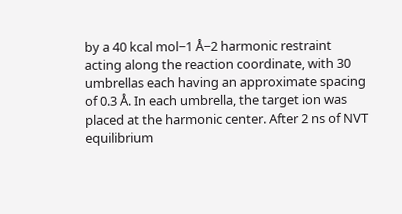by a 40 kcal mol−1 Å−2 harmonic restraint acting along the reaction coordinate, with 30 umbrellas each having an approximate spacing of 0.3 Å. In each umbrella, the target ion was placed at the harmonic center. After 2 ns of NVT equilibrium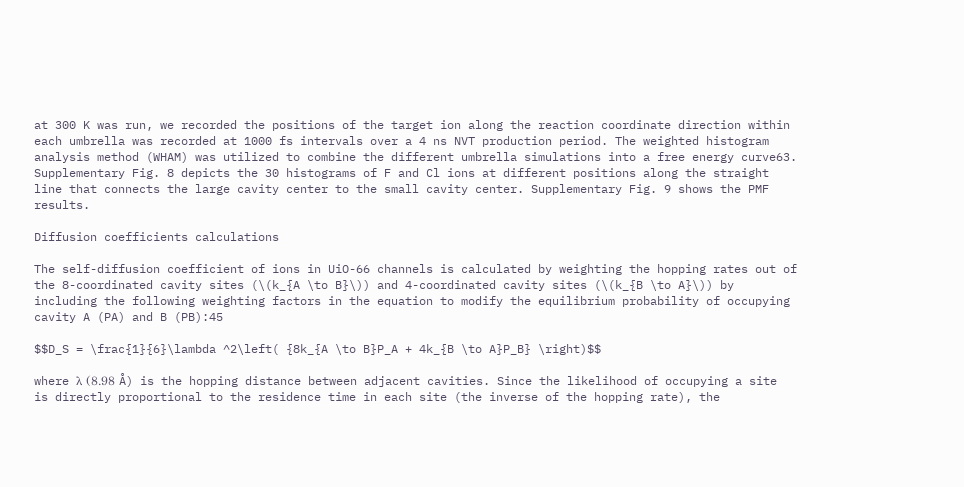at 300 K was run, we recorded the positions of the target ion along the reaction coordinate direction within each umbrella was recorded at 1000 fs intervals over a 4 ns NVT production period. The weighted histogram analysis method (WHAM) was utilized to combine the different umbrella simulations into a free energy curve63. Supplementary Fig. 8 depicts the 30 histograms of F and Cl ions at different positions along the straight line that connects the large cavity center to the small cavity center. Supplementary Fig. 9 shows the PMF results.

Diffusion coefficients calculations

The self-diffusion coefficient of ions in UiO-66 channels is calculated by weighting the hopping rates out of the 8-coordinated cavity sites (\(k_{A \to B}\)) and 4-coordinated cavity sites (\(k_{B \to A}\)) by including the following weighting factors in the equation to modify the equilibrium probability of occupying cavity A (PA) and B (PB):45

$$D_S = \frac{1}{6}\lambda ^2\left( {8k_{A \to B}P_A + 4k_{B \to A}P_B} \right)$$

where λ (8.98 Å) is the hopping distance between adjacent cavities. Since the likelihood of occupying a site is directly proportional to the residence time in each site (the inverse of the hopping rate), the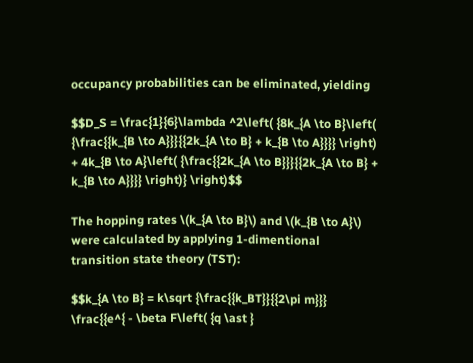occupancy probabilities can be eliminated, yielding

$$D_S = \frac{1}{6}\lambda ^2\left( {8k_{A \to B}\left( {\frac{{k_{B \to A}}}{{2k_{A \to B} + k_{B \to A}}}} \right) + 4k_{B \to A}\left( {\frac{{2k_{A \to B}}}{{2k_{A \to B} + k_{B \to A}}}} \right)} \right)$$

The hopping rates \(k_{A \to B}\) and \(k_{B \to A}\) were calculated by applying 1-dimentional transition state theory (TST):

$$k_{A \to B} = k\sqrt {\frac{{k_BT}}{{2\pi m}}} \frac{{e^{ - \beta F\left( {q \ast }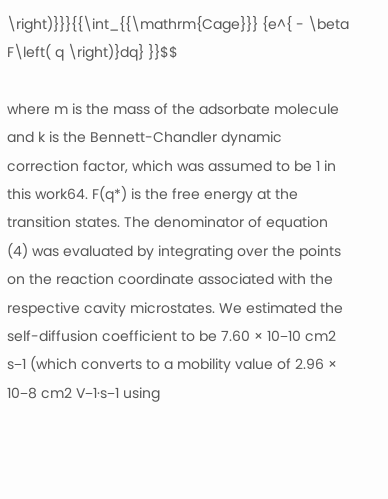\right)}}}{{\int_{{\mathrm{Cage}}} {e^{ - \beta F\left( q \right)}dq} }}$$

where m is the mass of the adsorbate molecule and k is the Bennett-Chandler dynamic correction factor, which was assumed to be 1 in this work64. F(q*) is the free energy at the transition states. The denominator of equation (4) was evaluated by integrating over the points on the reaction coordinate associated with the respective cavity microstates. We estimated the self-diffusion coefficient to be 7.60 × 10−10 cm2 s−1 (which converts to a mobility value of 2.96 × 10−8 cm2 V−1∙s−1 using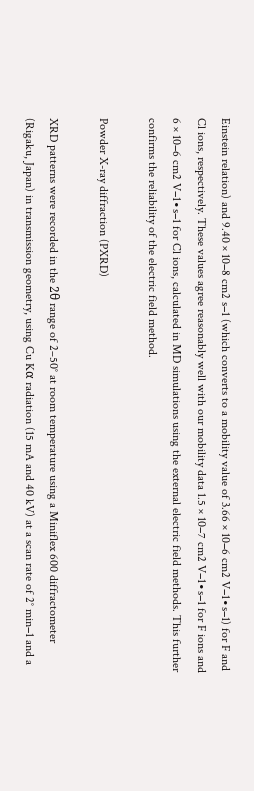Einstein relation) and 9.40 × 10−8 cm2 s−1 (which converts to a mobility value of 3.66 × 10−6 cm2 V−1∙s−1) for F and Cl ions, respectively. These values agree reasonably well with our mobility data 1.5 × 10−7 cm2 V−1∙s−1 for F ions and 6 × 10−6 cm2 V−1∙s−1 for Cl ions, calculated in MD simulations using the external electric field methods. This further confirms the reliability of the electric field method.

Powder X-ray diffraction (PXRD)

XRD patterns were recorded in the 2θ range of 2–50° at room temperature using a Miniflex 600 diffractometer (Rigaku, Japan) in transmission geometry, using Cu Kα radiation (15 mA and 40 kV) at a scan rate of 2° min−1 and a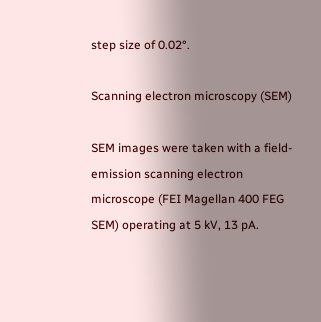step size of 0.02°.

Scanning electron microscopy (SEM)

SEM images were taken with a field-emission scanning electron microscope (FEI Magellan 400 FEG SEM) operating at 5 kV, 13 pA.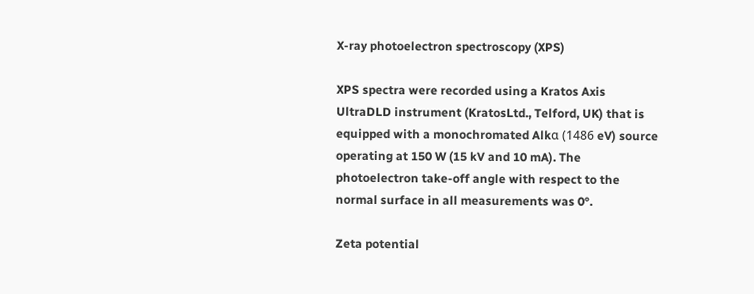X-ray photoelectron spectroscopy (XPS)

XPS spectra were recorded using a Kratos Axis UltraDLD instrument (KratosLtd., Telford, UK) that is equipped with a monochromated Alkα (1486 eV) source operating at 150 W (15 kV and 10 mA). The photoelectron take-off angle with respect to the normal surface in all measurements was 0°.

Zeta potential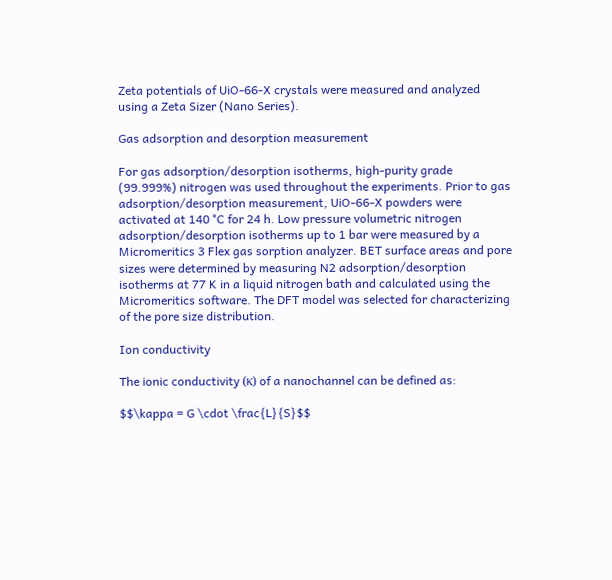Zeta potentials of UiO-66-X crystals were measured and analyzed using a Zeta Sizer (Nano Series).

Gas adsorption and desorption measurement

For gas adsorption/desorption isotherms, high-purity grade (99.999%) nitrogen was used throughout the experiments. Prior to gas adsorption/desorption measurement, UiO-66-X powders were activated at 140 °C for 24 h. Low pressure volumetric nitrogen adsorption/desorption isotherms up to 1 bar were measured by a Micromeritics 3 Flex gas sorption analyzer. BET surface areas and pore sizes were determined by measuring N2 adsorption/desorption isotherms at 77 K in a liquid nitrogen bath and calculated using the Micromeritics software. The DFT model was selected for characterizing of the pore size distribution.

Ion conductivity

The ionic conductivity (κ) of a nanochannel can be defined as:

$$\kappa = G \cdot \frac{L}{S}$$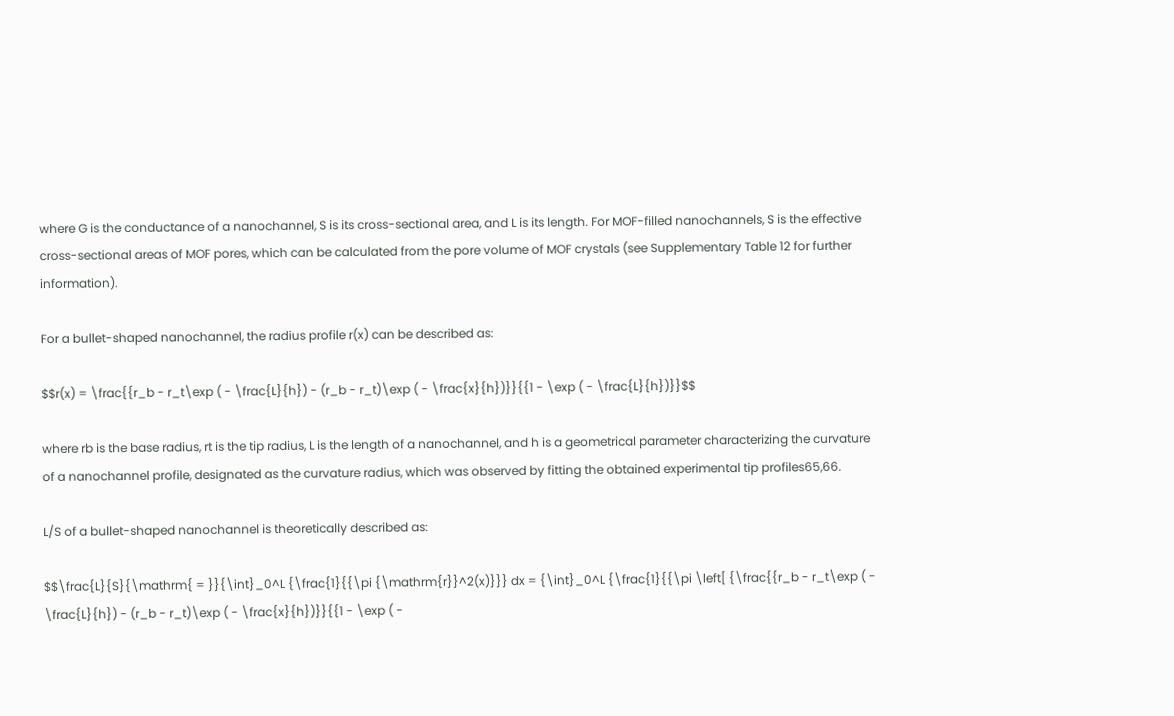where G is the conductance of a nanochannel, S is its cross-sectional area, and L is its length. For MOF-filled nanochannels, S is the effective cross-sectional areas of MOF pores, which can be calculated from the pore volume of MOF crystals (see Supplementary Table 12 for further information).

For a bullet-shaped nanochannel, the radius profile r(x) can be described as:

$$r(x) = \frac{{r_b - r_t\exp ( - \frac{L}{h}) - (r_b - r_t)\exp ( - \frac{x}{h})}}{{1 - \exp ( - \frac{L}{h})}}$$

where rb is the base radius, rt is the tip radius, L is the length of a nanochannel, and h is a geometrical parameter characterizing the curvature of a nanochannel profile, designated as the curvature radius, which was observed by fitting the obtained experimental tip profiles65,66.

L/S of a bullet-shaped nanochannel is theoretically described as:

$$\frac{L}{S}{\mathrm{ = }}{\int}_0^L {\frac{1}{{\pi {\mathrm{r}}^2(x)}}} dx = {\int}_0^L {\frac{1}{{\pi \left[ {\frac{{r_b - r_t\exp ( - \frac{L}{h}) - (r_b - r_t)\exp ( - \frac{x}{h})}}{{1 - \exp ( -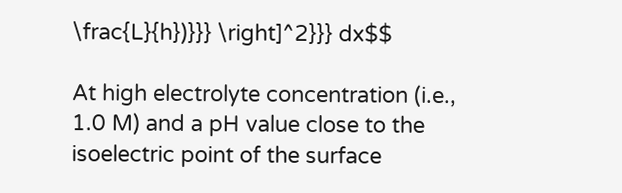\frac{L}{h})}}} \right]^2}}} dx$$

At high electrolyte concentration (i.e., 1.0 M) and a pH value close to the isoelectric point of the surface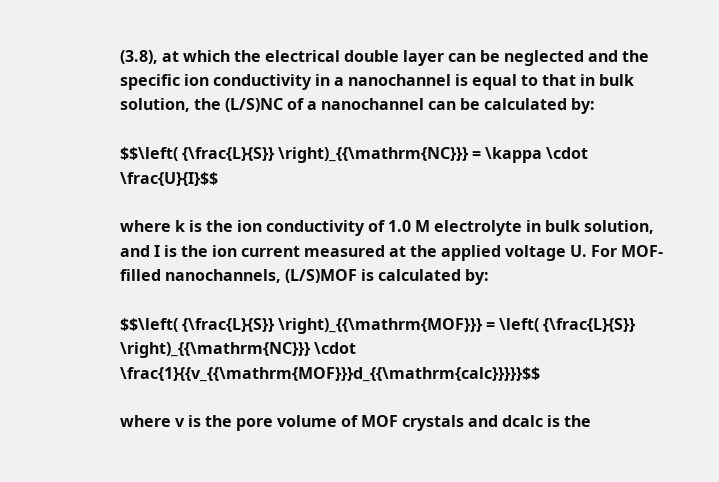(3.8), at which the electrical double layer can be neglected and the specific ion conductivity in a nanochannel is equal to that in bulk solution, the (L/S)NC of a nanochannel can be calculated by:

$$\left( {\frac{L}{S}} \right)_{{\mathrm{NC}}} = \kappa \cdot \frac{U}{I}$$

where k is the ion conductivity of 1.0 M electrolyte in bulk solution, and I is the ion current measured at the applied voltage U. For MOF-filled nanochannels, (L/S)MOF is calculated by:

$$\left( {\frac{L}{S}} \right)_{{\mathrm{MOF}}} = \left( {\frac{L}{S}} \right)_{{\mathrm{NC}}} \cdot \frac{1}{{v_{{\mathrm{MOF}}}d_{{\mathrm{calc}}}}}$$

where v is the pore volume of MOF crystals and dcalc is the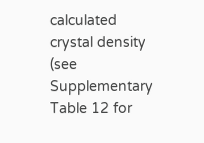calculated crystal density (see Supplementary Table 12 for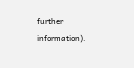further information).